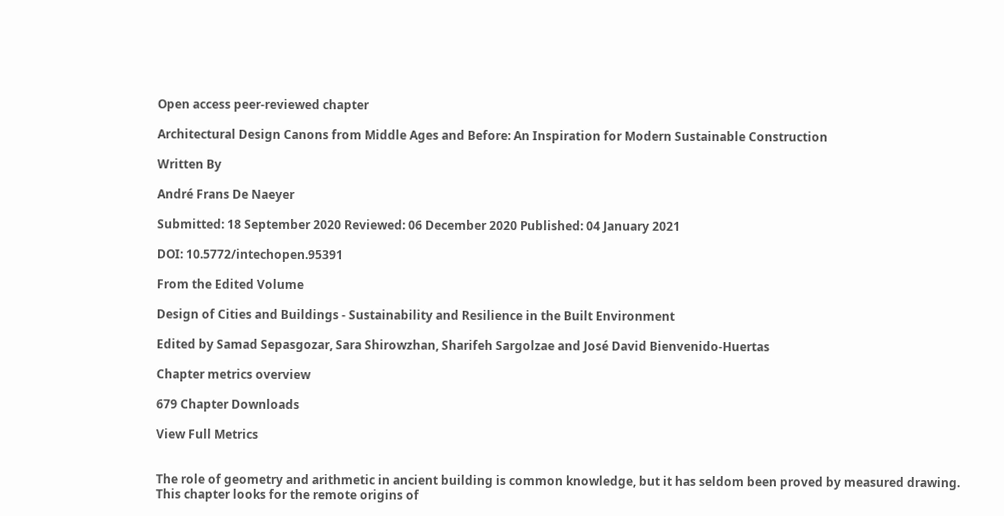Open access peer-reviewed chapter

Architectural Design Canons from Middle Ages and Before: An Inspiration for Modern Sustainable Construction

Written By

André Frans De Naeyer

Submitted: 18 September 2020 Reviewed: 06 December 2020 Published: 04 January 2021

DOI: 10.5772/intechopen.95391

From the Edited Volume

Design of Cities and Buildings - Sustainability and Resilience in the Built Environment

Edited by Samad Sepasgozar, Sara Shirowzhan, Sharifeh Sargolzae and José David Bienvenido-Huertas

Chapter metrics overview

679 Chapter Downloads

View Full Metrics


The role of geometry and arithmetic in ancient building is common knowledge, but it has seldom been proved by measured drawing. This chapter looks for the remote origins of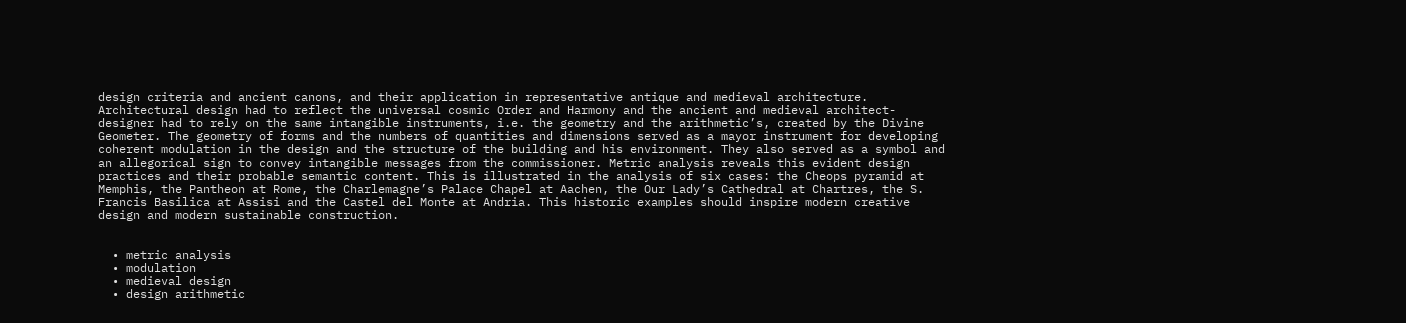design criteria and ancient canons, and their application in representative antique and medieval architecture. Architectural design had to reflect the universal cosmic Order and Harmony and the ancient and medieval architect-designer had to rely on the same intangible instruments, i.e. the geometry and the arithmetic’s, created by the Divine Geometer. The geometry of forms and the numbers of quantities and dimensions served as a mayor instrument for developing coherent modulation in the design and the structure of the building and his environment. They also served as a symbol and an allegorical sign to convey intangible messages from the commissioner. Metric analysis reveals this evident design practices and their probable semantic content. This is illustrated in the analysis of six cases: the Cheops pyramid at Memphis, the Pantheon at Rome, the Charlemagne’s Palace Chapel at Aachen, the Our Lady’s Cathedral at Chartres, the S. Francis Basilica at Assisi and the Castel del Monte at Andria. This historic examples should inspire modern creative design and modern sustainable construction.


  • metric analysis
  • modulation
  • medieval design
  • design arithmetic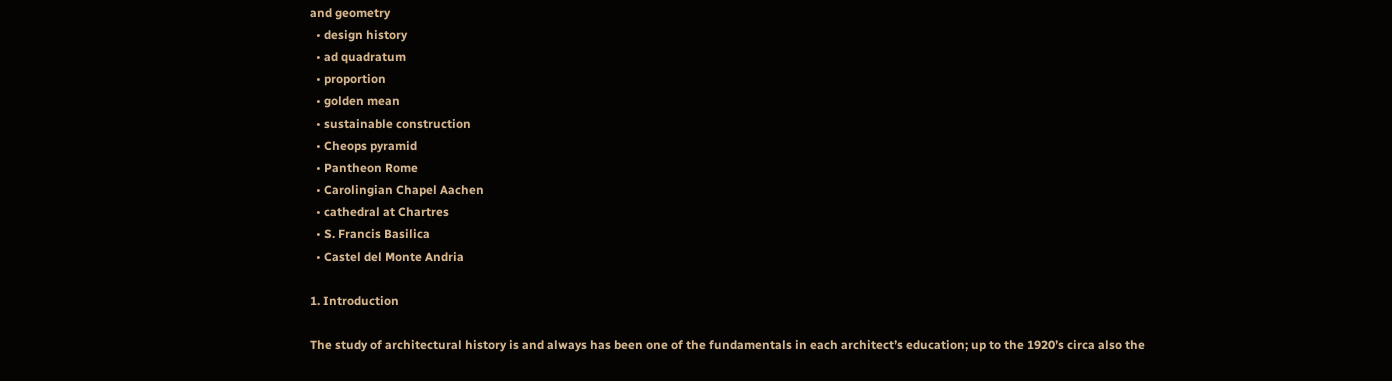and geometry
  • design history
  • ad quadratum
  • proportion
  • golden mean
  • sustainable construction
  • Cheops pyramid
  • Pantheon Rome
  • Carolingian Chapel Aachen
  • cathedral at Chartres
  • S. Francis Basilica
  • Castel del Monte Andria

1. Introduction

The study of architectural history is and always has been one of the fundamentals in each architect’s education; up to the 1920’s circa also the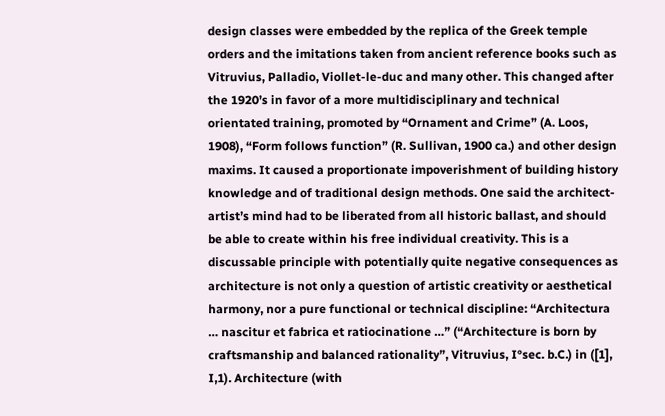design classes were embedded by the replica of the Greek temple orders and the imitations taken from ancient reference books such as Vitruvius, Palladio, Viollet-le-duc and many other. This changed after the 1920’s in favor of a more multidisciplinary and technical orientated training, promoted by “Ornament and Crime” (A. Loos, 1908), “Form follows function” (R. Sullivan, 1900 ca.) and other design maxims. It caused a proportionate impoverishment of building history knowledge and of traditional design methods. One said the architect-artist’s mind had to be liberated from all historic ballast, and should be able to create within his free individual creativity. This is a discussable principle with potentially quite negative consequences as architecture is not only a question of artistic creativity or aesthetical harmony, nor a pure functional or technical discipline: “Architectura … nascitur et fabrica et ratiocinatione …” (“Architecture is born by craftsmanship and balanced rationality”, Vitruvius, I°sec. b.C.) in ([1], I,1). Architecture (with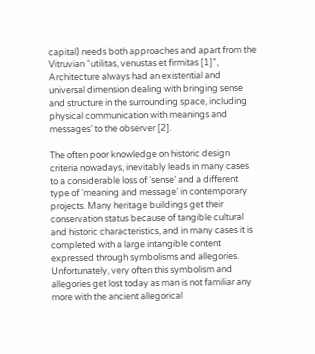capital) needs both approaches and apart from the Vitruvian “utilitas, venustas et firmitas [1]”, Architecture always had an existential and universal dimension dealing with bringing sense and structure in the surrounding space, including physical communication with meanings and messages’ to the observer [2].

The often poor knowledge on historic design criteria nowadays, inevitably leads in many cases to a considerable loss of ‘sense’ and a different type of ‘meaning and message’ in contemporary projects. Many heritage buildings get their conservation status because of tangible cultural and historic characteristics, and in many cases it is completed with a large intangible content expressed through symbolisms and allegories. Unfortunately, very often this symbolism and allegories get lost today as man is not familiar any more with the ancient allegorical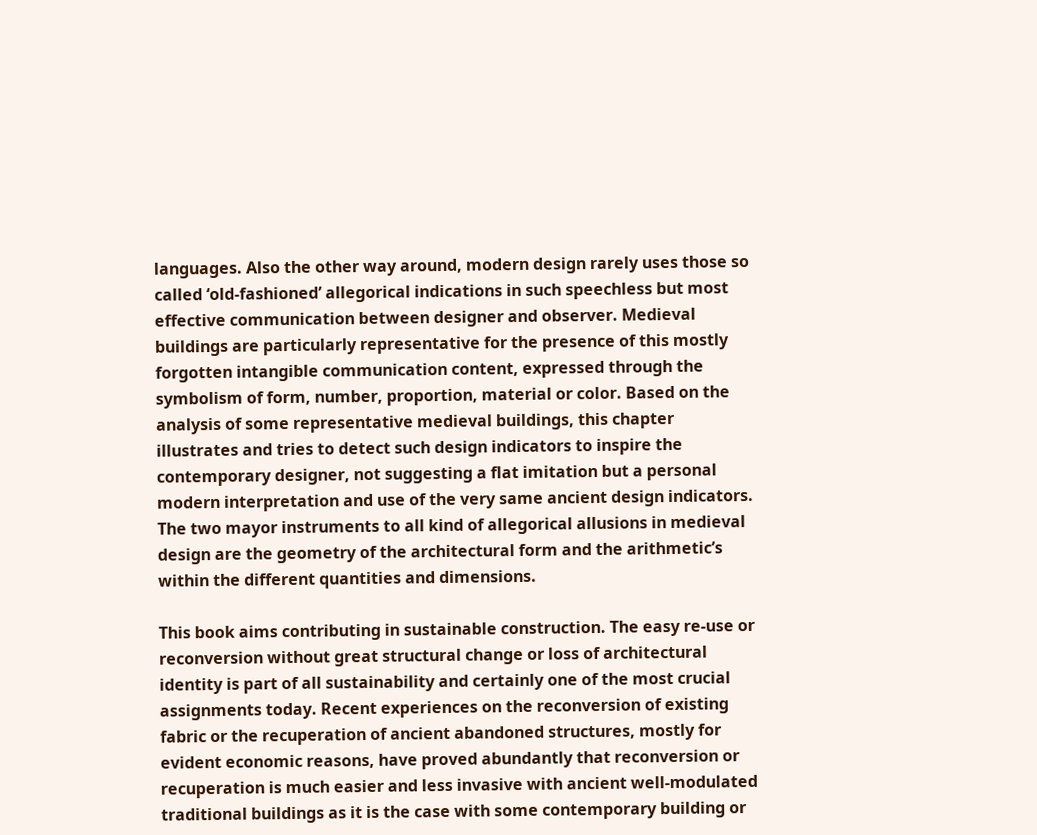languages. Also the other way around, modern design rarely uses those so called ‘old-fashioned’ allegorical indications in such speechless but most effective communication between designer and observer. Medieval buildings are particularly representative for the presence of this mostly forgotten intangible communication content, expressed through the symbolism of form, number, proportion, material or color. Based on the analysis of some representative medieval buildings, this chapter illustrates and tries to detect such design indicators to inspire the contemporary designer, not suggesting a flat imitation but a personal modern interpretation and use of the very same ancient design indicators. The two mayor instruments to all kind of allegorical allusions in medieval design are the geometry of the architectural form and the arithmetic’s within the different quantities and dimensions.

This book aims contributing in sustainable construction. The easy re-use or reconversion without great structural change or loss of architectural identity is part of all sustainability and certainly one of the most crucial assignments today. Recent experiences on the reconversion of existing fabric or the recuperation of ancient abandoned structures, mostly for evident economic reasons, have proved abundantly that reconversion or recuperation is much easier and less invasive with ancient well-modulated traditional buildings as it is the case with some contemporary building or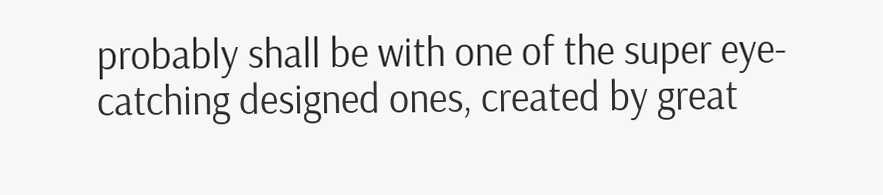probably shall be with one of the super eye-catching designed ones, created by great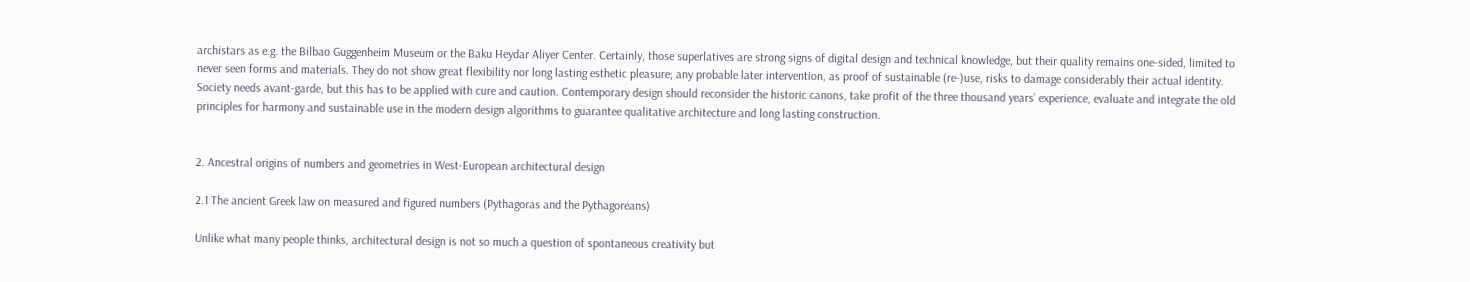archistars as e.g. the Bilbao Guggenheim Museum or the Baku Heydar Aliyer Center. Certainly, those superlatives are strong signs of digital design and technical knowledge, but their quality remains one-sided, limited to never seen forms and materials. They do not show great flexibility nor long lasting esthetic pleasure; any probable later intervention, as proof of sustainable (re-)use, risks to damage considerably their actual identity. Society needs avant-garde, but this has to be applied with cure and caution. Contemporary design should reconsider the historic canons, take profit of the three thousand years’ experience, evaluate and integrate the old principles for harmony and sustainable use in the modern design algorithms to guarantee qualitative architecture and long lasting construction.


2. Ancestral origins of numbers and geometries in West-European architectural design

2.1 The ancient Greek law on measured and figured numbers (Pythagoras and the Pythagoreans)

Unlike what many people thinks, architectural design is not so much a question of spontaneous creativity but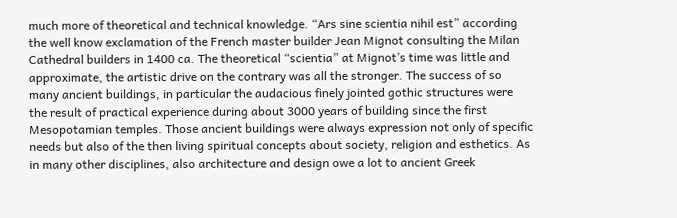much more of theoretical and technical knowledge. “Ars sine scientia nihil est” according the well know exclamation of the French master builder Jean Mignot consulting the Milan Cathedral builders in 1400 ca. The theoretical “scientia” at Mignot’s time was little and approximate, the artistic drive on the contrary was all the stronger. The success of so many ancient buildings, in particular the audacious finely jointed gothic structures were the result of practical experience during about 3000 years of building since the first Mesopotamian temples. Those ancient buildings were always expression not only of specific needs but also of the then living spiritual concepts about society, religion and esthetics. As in many other disciplines, also architecture and design owe a lot to ancient Greek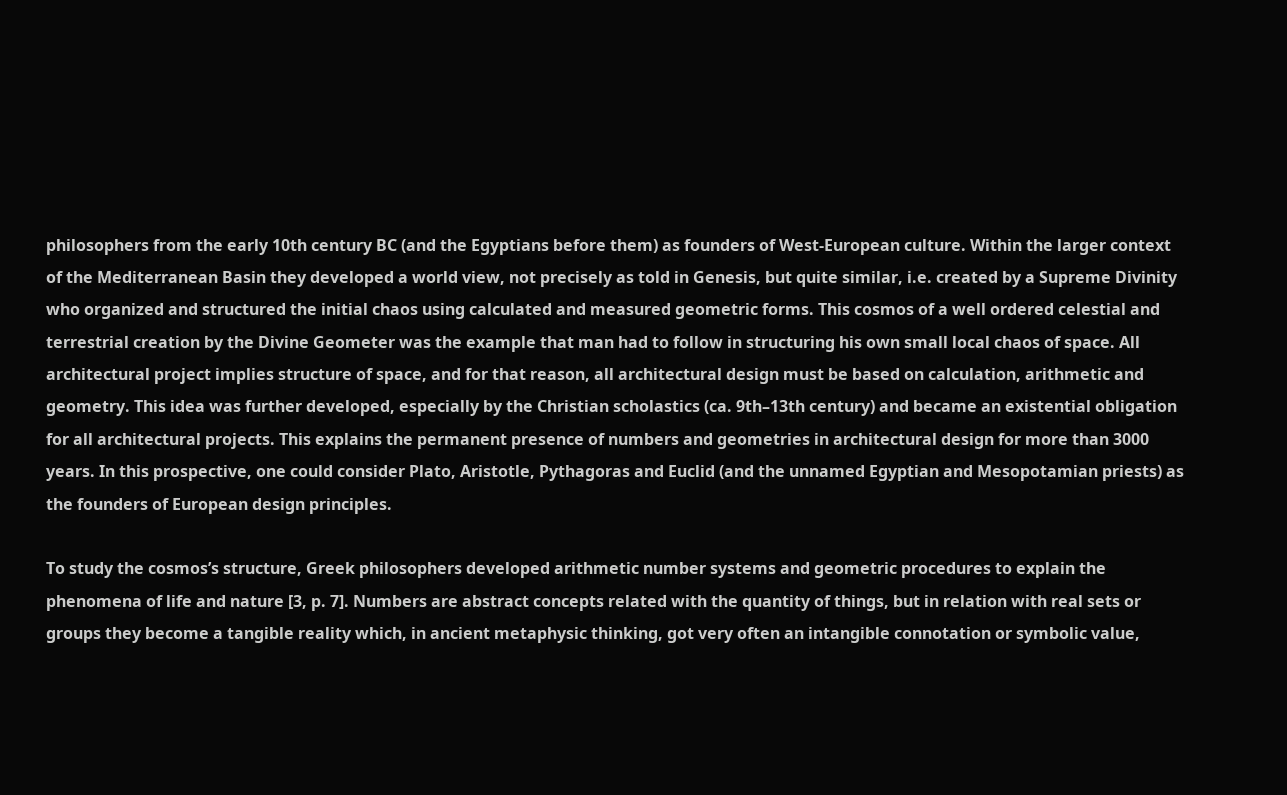philosophers from the early 10th century BC (and the Egyptians before them) as founders of West-European culture. Within the larger context of the Mediterranean Basin they developed a world view, not precisely as told in Genesis, but quite similar, i.e. created by a Supreme Divinity who organized and structured the initial chaos using calculated and measured geometric forms. This cosmos of a well ordered celestial and terrestrial creation by the Divine Geometer was the example that man had to follow in structuring his own small local chaos of space. All architectural project implies structure of space, and for that reason, all architectural design must be based on calculation, arithmetic and geometry. This idea was further developed, especially by the Christian scholastics (ca. 9th–13th century) and became an existential obligation for all architectural projects. This explains the permanent presence of numbers and geometries in architectural design for more than 3000 years. In this prospective, one could consider Plato, Aristotle, Pythagoras and Euclid (and the unnamed Egyptian and Mesopotamian priests) as the founders of European design principles.

To study the cosmos’s structure, Greek philosophers developed arithmetic number systems and geometric procedures to explain the phenomena of life and nature [3, p. 7]. Numbers are abstract concepts related with the quantity of things, but in relation with real sets or groups they become a tangible reality which, in ancient metaphysic thinking, got very often an intangible connotation or symbolic value,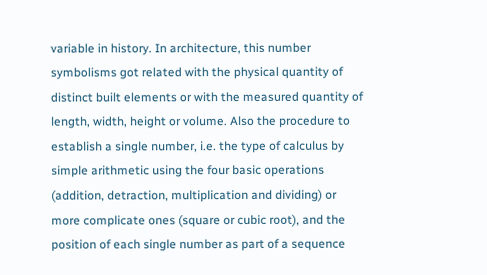variable in history. In architecture, this number symbolisms got related with the physical quantity of distinct built elements or with the measured quantity of length, width, height or volume. Also the procedure to establish a single number, i.e. the type of calculus by simple arithmetic using the four basic operations (addition, detraction, multiplication and dividing) or more complicate ones (square or cubic root), and the position of each single number as part of a sequence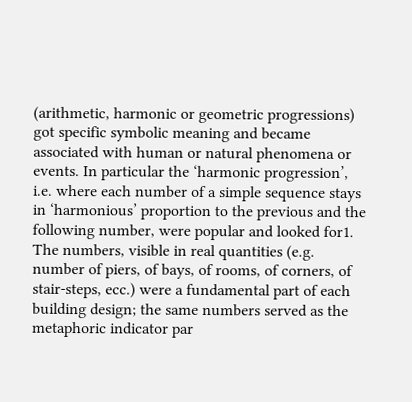(arithmetic, harmonic or geometric progressions) got specific symbolic meaning and became associated with human or natural phenomena or events. In particular the ‘harmonic progression’, i.e. where each number of a simple sequence stays in ‘harmonious’ proportion to the previous and the following number, were popular and looked for1. The numbers, visible in real quantities (e.g. number of piers, of bays, of rooms, of corners, of stair-steps, ecc.) were a fundamental part of each building design; the same numbers served as the metaphoric indicator par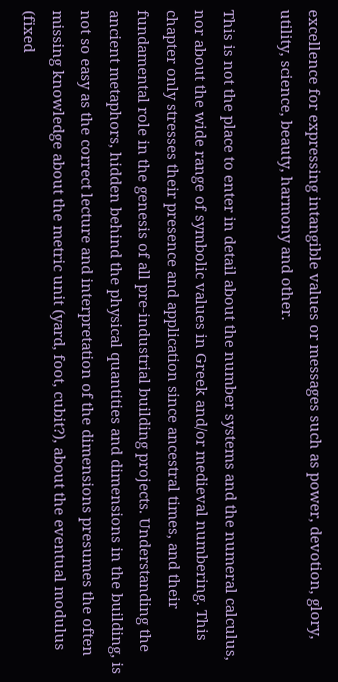excellence for expressing intangible values or messages such as power, devotion, glory, utility, science, beauty, harmony and other.

This is not the place to enter in detail about the number systems and the numeral calculus, nor about the wide range of symbolic values in Greek and/or medieval numbering. This chapter only stresses their presence and application since ancestral times, and their fundamental role in the genesis of all pre-industrial building projects. Understanding the ancient metaphors, hidden behind the physical quantities and dimensions in the building, is not so easy as the correct lecture and interpretation of the dimensions presumes the often missing knowledge about the metric unit (yard, foot, cubit?), about the eventual modulus (fixed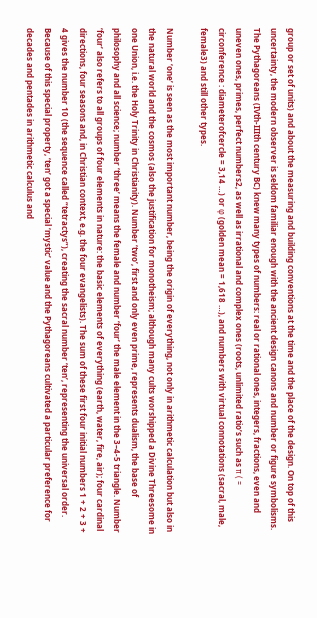group or set of units) and about the measuring and building conventions at the time and the place of the design. On top of this uncertainty, the modern observer is seldom familiar enough with the ancient design canons and number or figure symbolisms. The Pythagoreans (IVth-IIIth century BC) knew many types of numbers: real or rational ones, integers, fractions, even and uneven ones, primes, perfect numbers2, as well as irrational and complex ones (roots, unlimited ratio’s such as π ( = circonference : diameterofcercle = 3,14 …) or φ (golden mean = 1,618 …), and numbers with virtual connotations (sacral, male, female3) and still other types.

Number ‘one’ is seen as the most important number, being the origin of everything, not only in arithmetic calculation but also in the natural world and the cosmos (also the justification for monotheism; although many cults worshipped a Divine Threesome in one Union, i.e. the Holy Trinity in Christianity). Number ‘two’, first and only even prime, represents dualism, the base of philosophy and all science; number ‘three’ means the female and number ‘four’ the male element in the 3–4-5 triangle. Number ‘four’ also refers to all groups of four elements in nature: the basic elements of everything (earth, water, fire, air); four cardinal directions, four seasons and, in Christian context, e.g. the four evangelists). The sum of these first four initial numbers 1 + 2 + 3 + 4 gives the number 10 (the sequence called “tetractys”), creating the sacral number ‘ten’, representing the universal order. Because of this special property, ‘ten’ got a special ‘mystic’ value and the Pythagoreans cultivated a particular preference for decades and pentades in arithmetic calculus and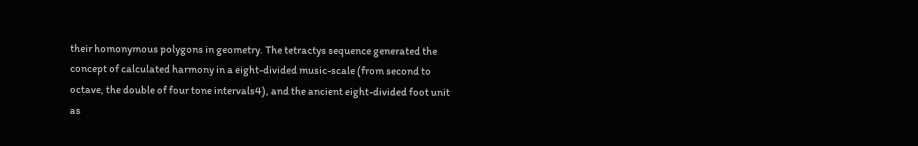their homonymous polygons in geometry. The tetractys sequence generated the concept of calculated harmony in a eight-divided music-scale (from second to octave, the double of four tone intervals4), and the ancient eight-divided foot unit as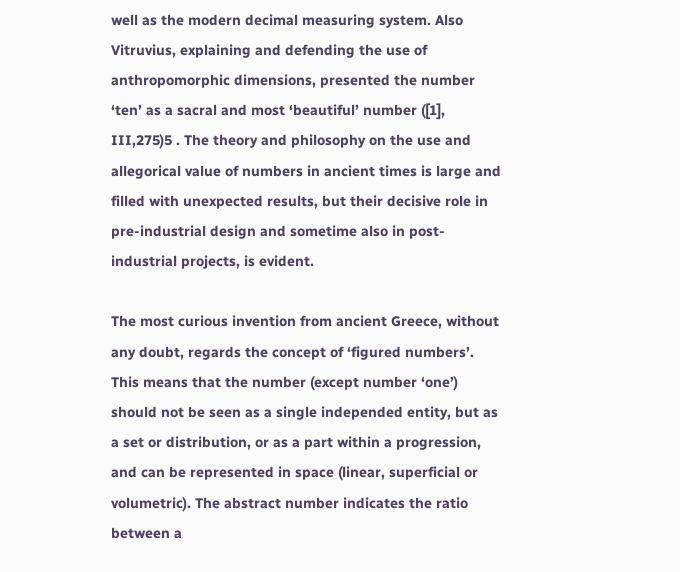well as the modern decimal measuring system. Also Vitruvius, explaining and defending the use of anthropomorphic dimensions, presented the number ‘ten’ as a sacral and most ‘beautiful’ number ([1], III,275)5 . The theory and philosophy on the use and allegorical value of numbers in ancient times is large and filled with unexpected results, but their decisive role in pre-industrial design and sometime also in post-industrial projects, is evident.

The most curious invention from ancient Greece, without any doubt, regards the concept of ‘figured numbers’. This means that the number (except number ‘one’) should not be seen as a single independed entity, but as a set or distribution, or as a part within a progression, and can be represented in space (linear, superficial or volumetric). The abstract number indicates the ratio between a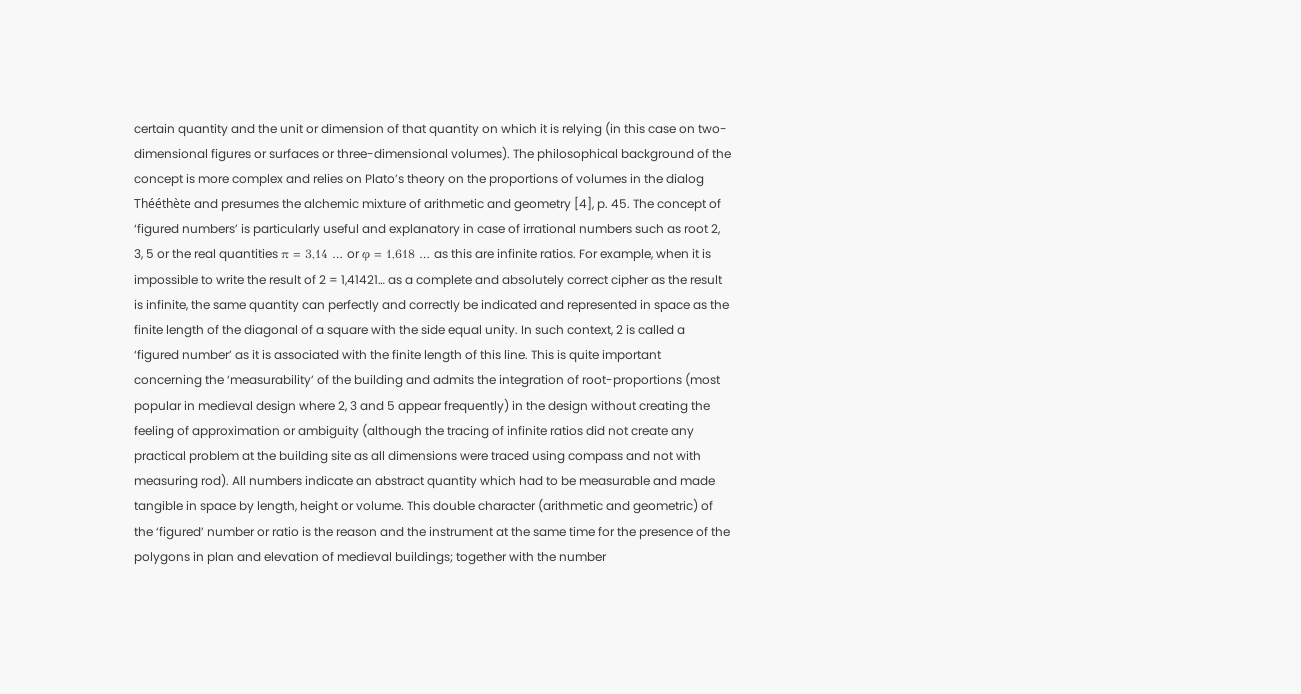certain quantity and the unit or dimension of that quantity on which it is relying (in this case on two-dimensional figures or surfaces or three-dimensional volumes). The philosophical background of the concept is more complex and relies on Plato’s theory on the proportions of volumes in the dialog Thééthète and presumes the alchemic mixture of arithmetic and geometry [4], p. 45. The concept of ‘figured numbers’ is particularly useful and explanatory in case of irrational numbers such as root 2, 3, 5 or the real quantities π = 3,14 … or φ = 1,618 … as this are infinite ratios. For example, when it is impossible to write the result of 2 = 1,41421… as a complete and absolutely correct cipher as the result is infinite, the same quantity can perfectly and correctly be indicated and represented in space as the finite length of the diagonal of a square with the side equal unity. In such context, 2 is called a ‘figured number’ as it is associated with the finite length of this line. This is quite important concerning the ‘measurability’ of the building and admits the integration of root-proportions (most popular in medieval design where 2, 3 and 5 appear frequently) in the design without creating the feeling of approximation or ambiguity (although the tracing of infinite ratios did not create any practical problem at the building site as all dimensions were traced using compass and not with measuring rod). All numbers indicate an abstract quantity which had to be measurable and made tangible in space by length, height or volume. This double character (arithmetic and geometric) of the ‘figured’ number or ratio is the reason and the instrument at the same time for the presence of the polygons in plan and elevation of medieval buildings; together with the number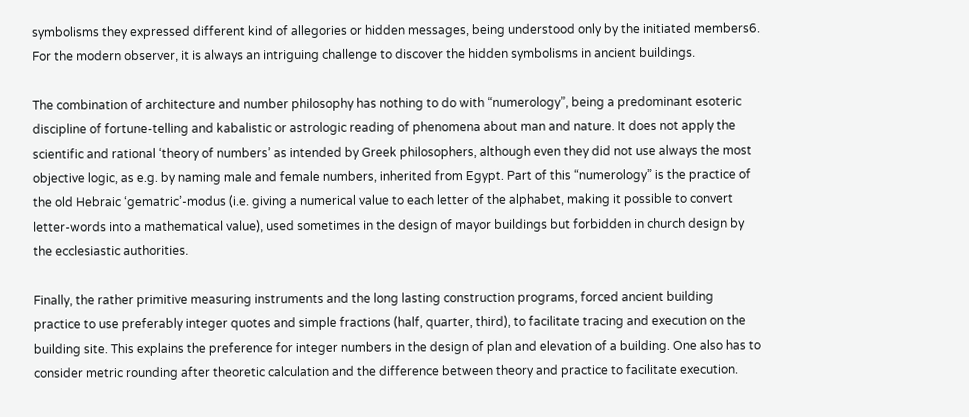symbolisms they expressed different kind of allegories or hidden messages, being understood only by the initiated members6. For the modern observer, it is always an intriguing challenge to discover the hidden symbolisms in ancient buildings.

The combination of architecture and number philosophy has nothing to do with “numerology”, being a predominant esoteric discipline of fortune-telling and kabalistic or astrologic reading of phenomena about man and nature. It does not apply the scientific and rational ‘theory of numbers’ as intended by Greek philosophers, although even they did not use always the most objective logic, as e.g. by naming male and female numbers, inherited from Egypt. Part of this “numerology” is the practice of the old Hebraic ‘gematric’-modus (i.e. giving a numerical value to each letter of the alphabet, making it possible to convert letter-words into a mathematical value), used sometimes in the design of mayor buildings but forbidden in church design by the ecclesiastic authorities.

Finally, the rather primitive measuring instruments and the long lasting construction programs, forced ancient building practice to use preferably integer quotes and simple fractions (half, quarter, third), to facilitate tracing and execution on the building site. This explains the preference for integer numbers in the design of plan and elevation of a building. One also has to consider metric rounding after theoretic calculation and the difference between theory and practice to facilitate execution.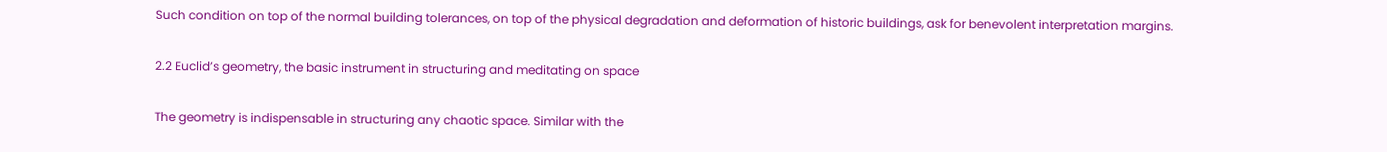Such condition on top of the normal building tolerances, on top of the physical degradation and deformation of historic buildings, ask for benevolent interpretation margins.

2.2 Euclid’s geometry, the basic instrument in structuring and meditating on space

The geometry is indispensable in structuring any chaotic space. Similar with the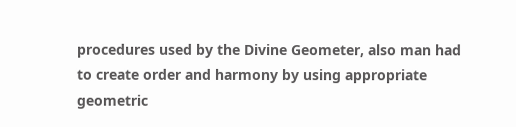procedures used by the Divine Geometer, also man had to create order and harmony by using appropriate geometric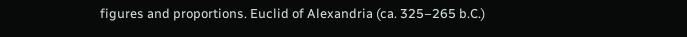figures and proportions. Euclid of Alexandria (ca. 325–265 b.C.)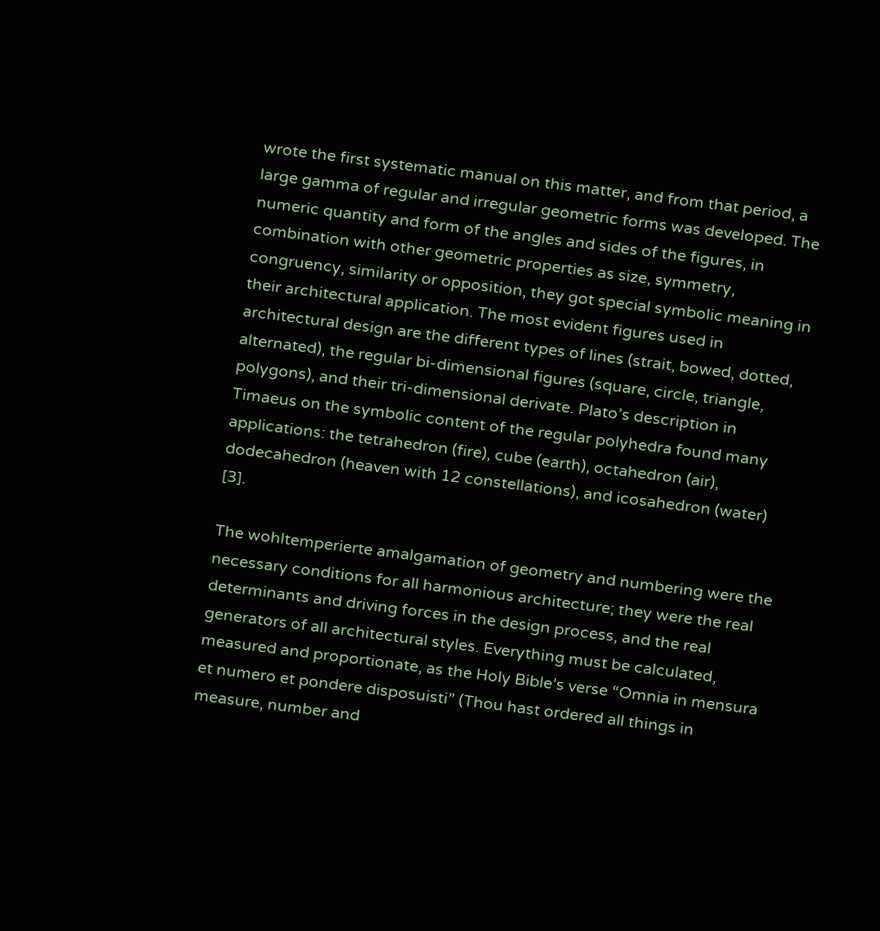wrote the first systematic manual on this matter, and from that period, a large gamma of regular and irregular geometric forms was developed. The numeric quantity and form of the angles and sides of the figures, in combination with other geometric properties as size, symmetry, congruency, similarity or opposition, they got special symbolic meaning in their architectural application. The most evident figures used in architectural design are the different types of lines (strait, bowed, dotted, alternated), the regular bi-dimensional figures (square, circle, triangle, polygons), and their tri-dimensional derivate. Plato’s description in Timaeus on the symbolic content of the regular polyhedra found many applications: the tetrahedron (fire), cube (earth), octahedron (air), dodecahedron (heaven with 12 constellations), and icosahedron (water) [3].

The wohltemperierte amalgamation of geometry and numbering were the necessary conditions for all harmonious architecture; they were the real determinants and driving forces in the design process, and the real generators of all architectural styles. Everything must be calculated, measured and proportionate, as the Holy Bible’s verse “Omnia in mensura et numero et pondere disposuisti” (Thou hast ordered all things in measure, number and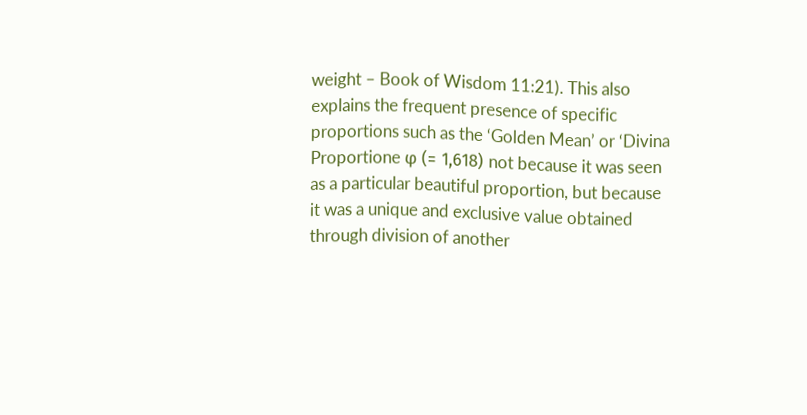weight – Book of Wisdom 11:21). This also explains the frequent presence of specific proportions such as the ‘Golden Mean’ or ‘Divina Proportione φ (= 1,618) not because it was seen as a particular beautiful proportion, but because it was a unique and exclusive value obtained through division of another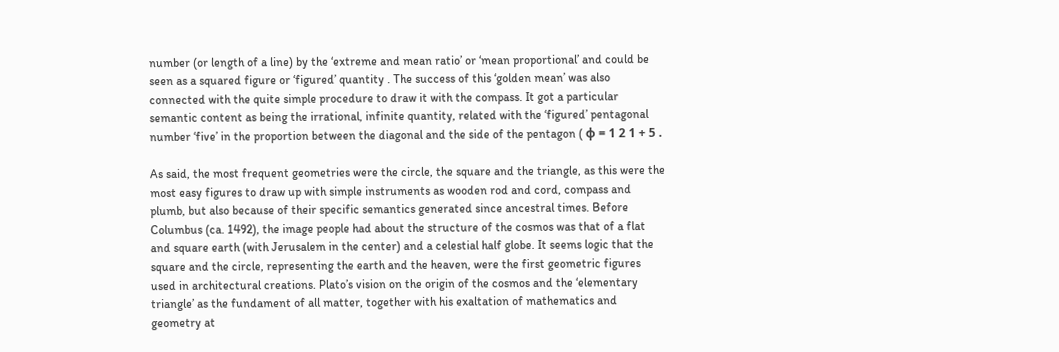number (or length of a line) by the ‘extreme and mean ratio’ or ‘mean proportional’ and could be seen as a squared figure or ‘figured’ quantity . The success of this ‘golden mean’ was also connected with the quite simple procedure to draw it with the compass. It got a particular semantic content as being the irrational, infinite quantity, related with the ‘figured’ pentagonal number ‘five’ in the proportion between the diagonal and the side of the pentagon ( φ = 1 2 1 + 5 .

As said, the most frequent geometries were the circle, the square and the triangle, as this were the most easy figures to draw up with simple instruments as wooden rod and cord, compass and plumb, but also because of their specific semantics generated since ancestral times. Before Columbus (ca. 1492), the image people had about the structure of the cosmos was that of a flat and square earth (with Jerusalem in the center) and a celestial half globe. It seems logic that the square and the circle, representing the earth and the heaven, were the first geometric figures used in architectural creations. Plato’s vision on the origin of the cosmos and the ‘elementary triangle’ as the fundament of all matter, together with his exaltation of mathematics and geometry at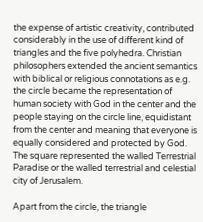the expense of artistic creativity, contributed considerably in the use of different kind of triangles and the five polyhedra. Christian philosophers extended the ancient semantics with biblical or religious connotations as e.g. the circle became the representation of human society with God in the center and the people staying on the circle line, equidistant from the center and meaning that everyone is equally considered and protected by God. The square represented the walled Terrestrial Paradise or the walled terrestrial and celestial city of Jerusalem.

Apart from the circle, the triangle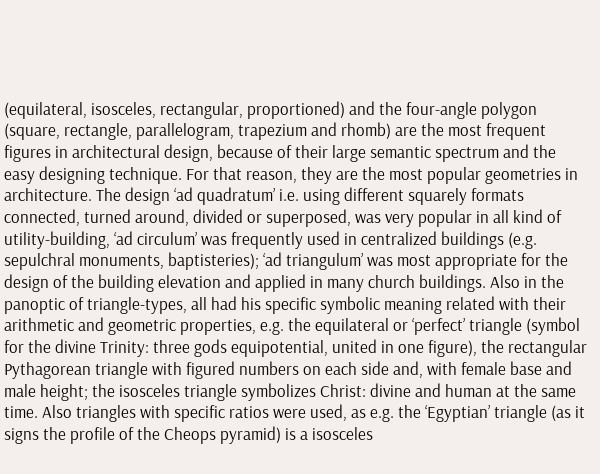(equilateral, isosceles, rectangular, proportioned) and the four-angle polygon (square, rectangle, parallelogram, trapezium and rhomb) are the most frequent figures in architectural design, because of their large semantic spectrum and the easy designing technique. For that reason, they are the most popular geometries in architecture. The design ‘ad quadratum’ i.e. using different squarely formats connected, turned around, divided or superposed, was very popular in all kind of utility-building, ‘ad circulum’ was frequently used in centralized buildings (e.g. sepulchral monuments, baptisteries); ‘ad triangulum’ was most appropriate for the design of the building elevation and applied in many church buildings. Also in the panoptic of triangle-types, all had his specific symbolic meaning related with their arithmetic and geometric properties, e.g. the equilateral or ‘perfect’ triangle (symbol for the divine Trinity: three gods equipotential, united in one figure), the rectangular Pythagorean triangle with figured numbers on each side and, with female base and male height; the isosceles triangle symbolizes Christ: divine and human at the same time. Also triangles with specific ratios were used, as e.g. the ‘Egyptian’ triangle (as it signs the profile of the Cheops pyramid) is a isosceles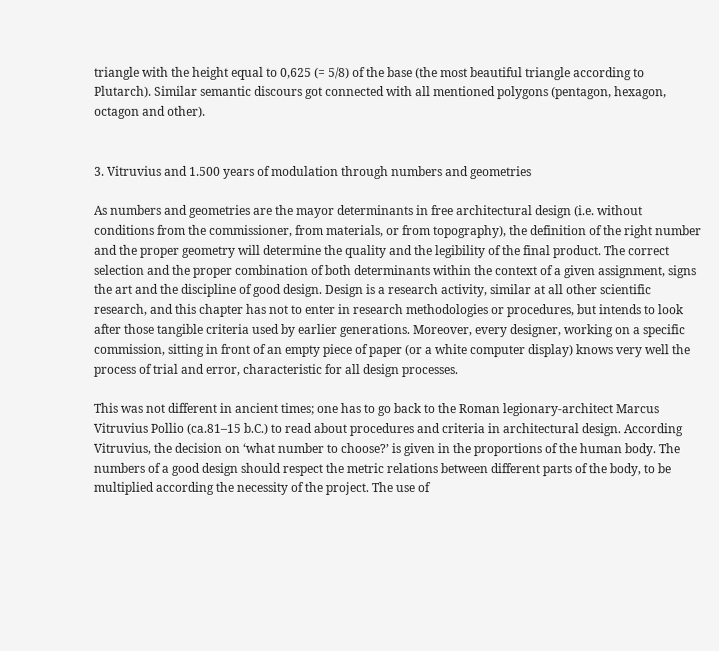triangle with the height equal to 0,625 (= 5/8) of the base (the most beautiful triangle according to Plutarch). Similar semantic discours got connected with all mentioned polygons (pentagon, hexagon, octagon and other).


3. Vitruvius and 1.500 years of modulation through numbers and geometries

As numbers and geometries are the mayor determinants in free architectural design (i.e. without conditions from the commissioner, from materials, or from topography), the definition of the right number and the proper geometry will determine the quality and the legibility of the final product. The correct selection and the proper combination of both determinants within the context of a given assignment, signs the art and the discipline of good design. Design is a research activity, similar at all other scientific research, and this chapter has not to enter in research methodologies or procedures, but intends to look after those tangible criteria used by earlier generations. Moreover, every designer, working on a specific commission, sitting in front of an empty piece of paper (or a white computer display) knows very well the process of trial and error, characteristic for all design processes.

This was not different in ancient times; one has to go back to the Roman legionary-architect Marcus Vitruvius Pollio (ca.81–15 b.C.) to read about procedures and criteria in architectural design. According Vitruvius, the decision on ‘what number to choose?’ is given in the proportions of the human body. The numbers of a good design should respect the metric relations between different parts of the body, to be multiplied according the necessity of the project. The use of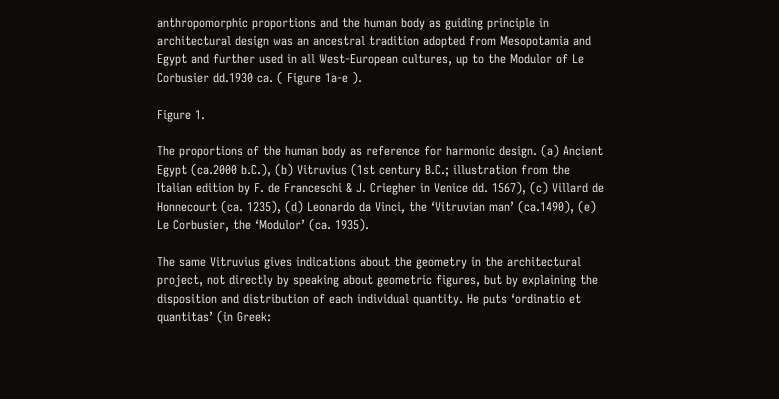anthropomorphic proportions and the human body as guiding principle in architectural design was an ancestral tradition adopted from Mesopotamia and Egypt and further used in all West-European cultures, up to the Modulor of Le Corbusier dd.1930 ca. ( Figure 1a-e ).

Figure 1.

The proportions of the human body as reference for harmonic design. (a) Ancient Egypt (ca.2000 b.C.), (b) Vitruvius (1st century B.C.; illustration from the Italian edition by F. de Franceschi & J. Criegher in Venice dd. 1567), (c) Villard de Honnecourt (ca. 1235), (d) Leonardo da Vinci, the ‘Vitruvian man’ (ca.1490), (e) Le Corbusier, the ‘Modulor’ (ca. 1935).

The same Vitruvius gives indications about the geometry in the architectural project, not directly by speaking about geometric figures, but by explaining the disposition and distribution of each individual quantity. He puts ‘ordinatio et quantitas’ (in Greek: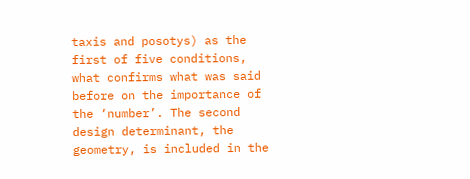taxis and posotys) as the first of five conditions, what confirms what was said before on the importance of the ‘number’. The second design determinant, the geometry, is included in the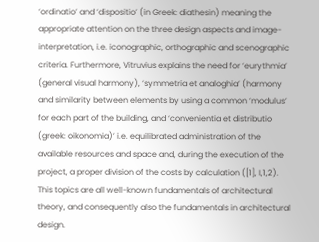‘ordinatio’ and ‘dispositio’ (in Greek: diathesin) meaning the appropriate attention on the three design aspects and image-interpretation, i.e. iconographic, orthographic and scenographic criteria. Furthermore, Vitruvius explains the need for ‘eurythmia’ (general visual harmony), ‘symmetria et analoghia’ (harmony and similarity between elements by using a common ‘modulus’ for each part of the building, and ‘convenientia et distributio (greek: oikonomia)’ i.e. equilibrated administration of the available resources and space and, during the execution of the project, a proper division of the costs by calculation ([1], I,1,2). This topics are all well-known fundamentals of architectural theory, and consequently also the fundamentals in architectural design.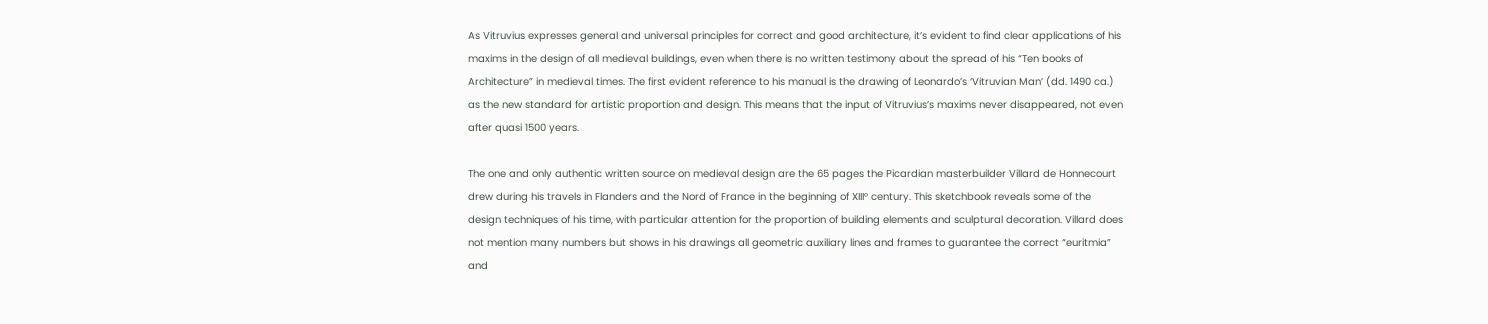As Vitruvius expresses general and universal principles for correct and good architecture, it’s evident to find clear applications of his maxims in the design of all medieval buildings, even when there is no written testimony about the spread of his “Ten books of Architecture” in medieval times. The first evident reference to his manual is the drawing of Leonardo’s ‘Vitruvian Man’ (dd. 1490 ca.) as the new standard for artistic proportion and design. This means that the input of Vitruvius’s maxims never disappeared, not even after quasi 1500 years.

The one and only authentic written source on medieval design are the 65 pages the Picardian masterbuilder Villard de Honnecourt drew during his travels in Flanders and the Nord of France in the beginning of XIII° century. This sketchbook reveals some of the design techniques of his time, with particular attention for the proportion of building elements and sculptural decoration. Villard does not mention many numbers but shows in his drawings all geometric auxiliary lines and frames to guarantee the correct “euritmia” and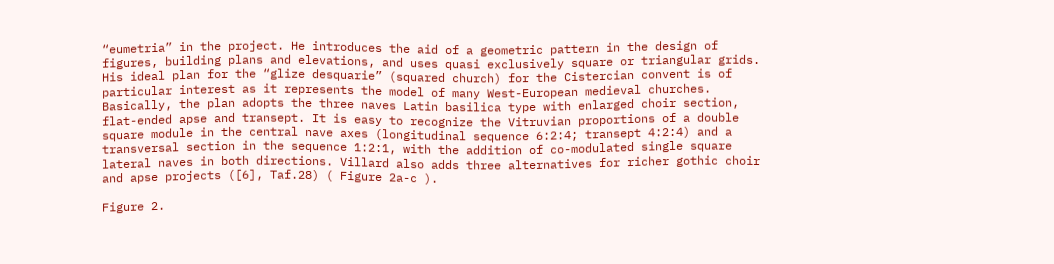“eumetria” in the project. He introduces the aid of a geometric pattern in the design of figures, building plans and elevations, and uses quasi exclusively square or triangular grids. His ideal plan for the “glize desquarie” (squared church) for the Cistercian convent is of particular interest as it represents the model of many West-European medieval churches. Basically, the plan adopts the three naves Latin basilica type with enlarged choir section, flat-ended apse and transept. It is easy to recognize the Vitruvian proportions of a double square module in the central nave axes (longitudinal sequence 6:2:4; transept 4:2:4) and a transversal section in the sequence 1:2:1, with the addition of co-modulated single square lateral naves in both directions. Villard also adds three alternatives for richer gothic choir and apse projects ([6], Taf.28) ( Figure 2a-c ).

Figure 2.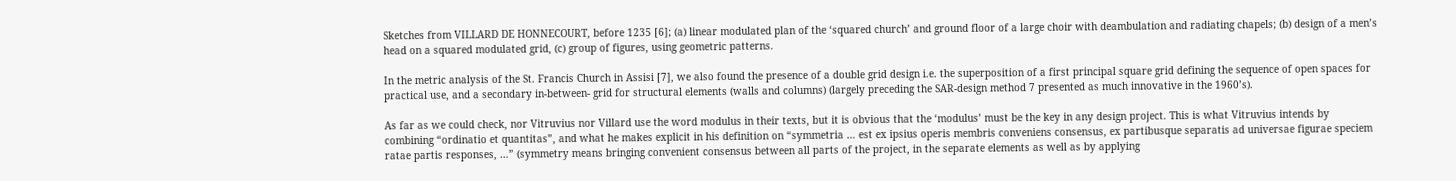Sketches from VILLARD DE HONNECOURT, before 1235 [6]; (a) linear modulated plan of the ‘squared church’ and ground floor of a large choir with deambulation and radiating chapels; (b) design of a men’s head on a squared modulated grid, (c) group of figures, using geometric patterns.

In the metric analysis of the St. Francis Church in Assisi [7], we also found the presence of a double grid design i.e. the superposition of a first principal square grid defining the sequence of open spaces for practical use, and a secondary in-between- grid for structural elements (walls and columns) (largely preceding the SAR-design method 7 presented as much innovative in the 1960’s).

As far as we could check, nor Vitruvius nor Villard use the word modulus in their texts, but it is obvious that the ‘modulus’ must be the key in any design project. This is what Vitruvius intends by combining “ordinatio et quantitas”, and what he makes explicit in his definition on “symmetria … est ex ipsius operis membris conveniens consensus, ex partibusque separatis ad universae figurae speciem ratae partis responses, …” (symmetry means bringing convenient consensus between all parts of the project, in the separate elements as well as by applying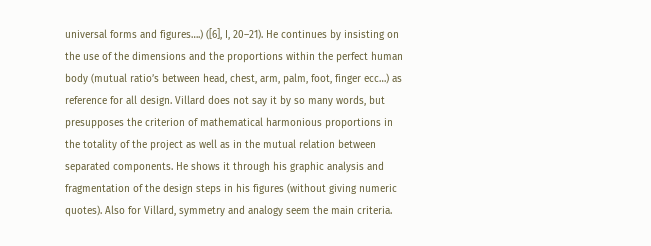universal forms and figures….) ([6], I, 20–21). He continues by insisting on the use of the dimensions and the proportions within the perfect human body (mutual ratio’s between head, chest, arm, palm, foot, finger ecc…) as reference for all design. Villard does not say it by so many words, but presupposes the criterion of mathematical harmonious proportions in the totality of the project as well as in the mutual relation between separated components. He shows it through his graphic analysis and fragmentation of the design steps in his figures (without giving numeric quotes). Also for Villard, symmetry and analogy seem the main criteria.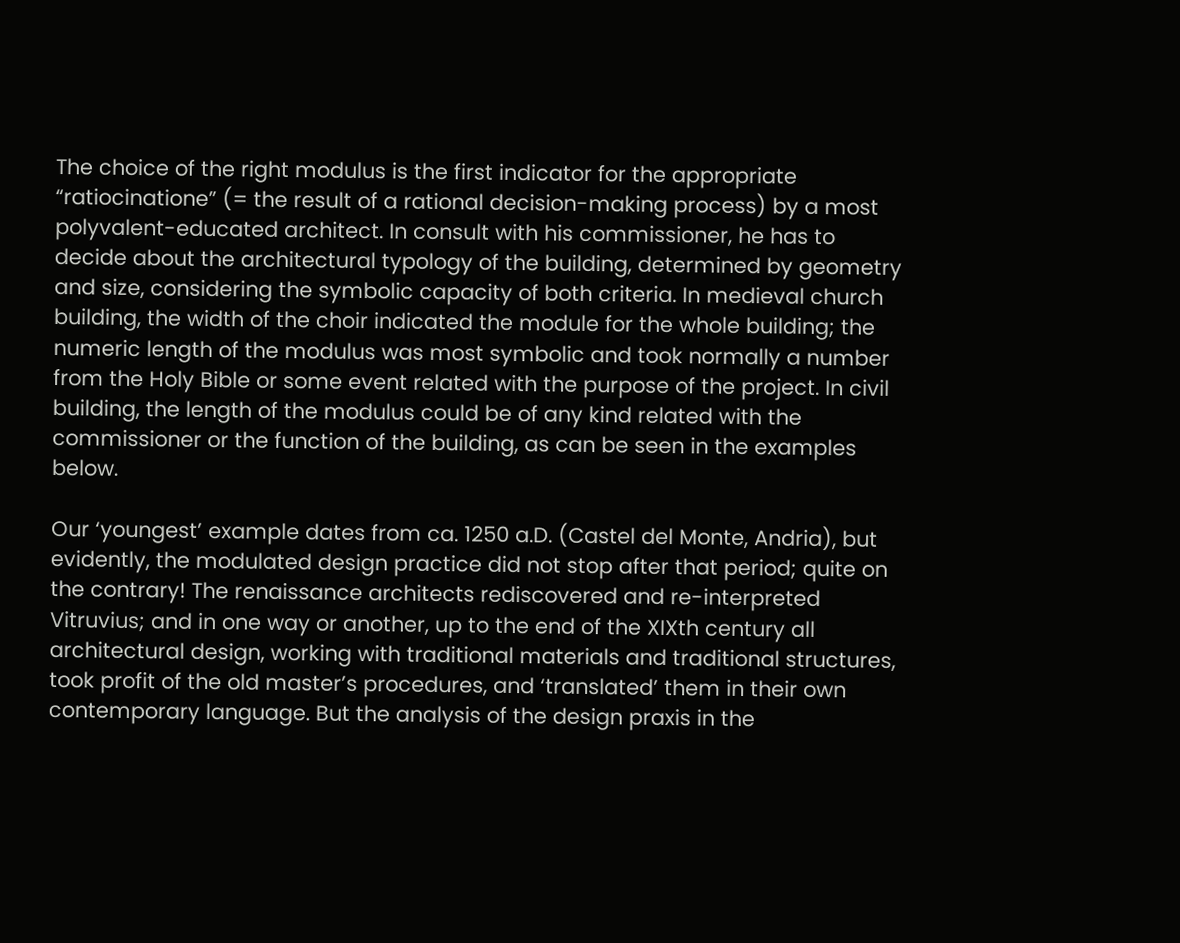The choice of the right modulus is the first indicator for the appropriate “ratiocinatione” (= the result of a rational decision-making process) by a most polyvalent-educated architect. In consult with his commissioner, he has to decide about the architectural typology of the building, determined by geometry and size, considering the symbolic capacity of both criteria. In medieval church building, the width of the choir indicated the module for the whole building; the numeric length of the modulus was most symbolic and took normally a number from the Holy Bible or some event related with the purpose of the project. In civil building, the length of the modulus could be of any kind related with the commissioner or the function of the building, as can be seen in the examples below.

Our ‘youngest’ example dates from ca. 1250 a.D. (Castel del Monte, Andria), but evidently, the modulated design practice did not stop after that period; quite on the contrary! The renaissance architects rediscovered and re-interpreted Vitruvius; and in one way or another, up to the end of the XIXth century all architectural design, working with traditional materials and traditional structures, took profit of the old master’s procedures, and ‘translated’ them in their own contemporary language. But the analysis of the design praxis in the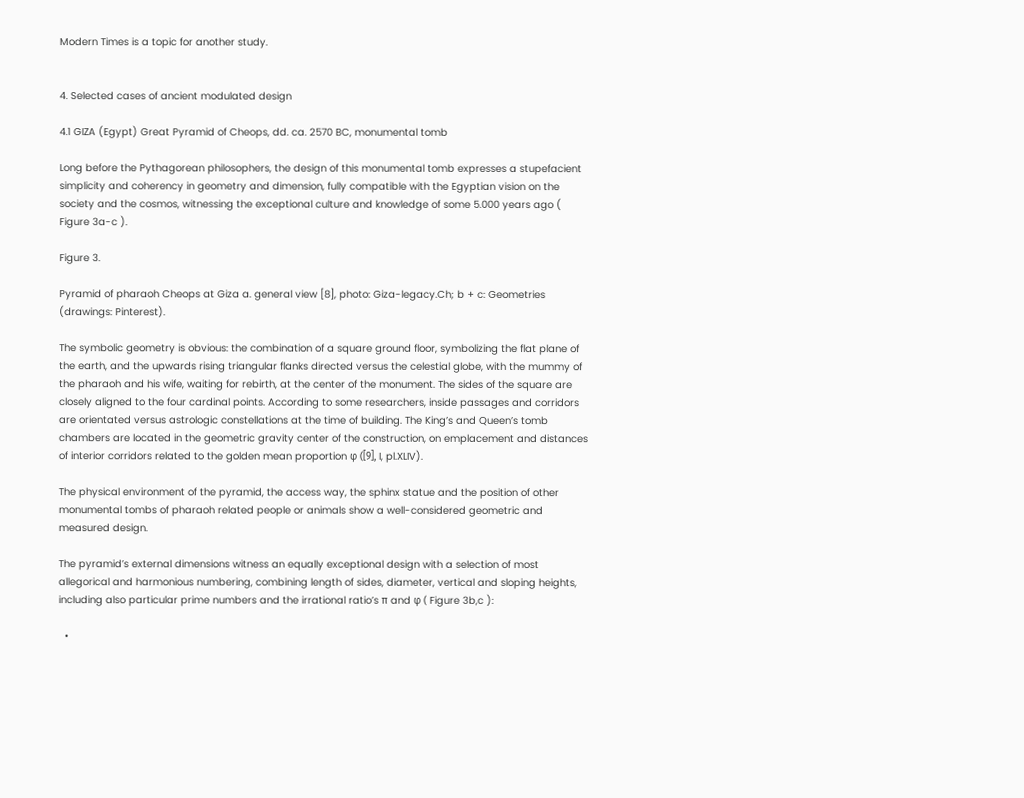Modern Times is a topic for another study.


4. Selected cases of ancient modulated design

4.1 GIZA (Egypt) Great Pyramid of Cheops, dd. ca. 2570 BC, monumental tomb

Long before the Pythagorean philosophers, the design of this monumental tomb expresses a stupefacient simplicity and coherency in geometry and dimension, fully compatible with the Egyptian vision on the society and the cosmos, witnessing the exceptional culture and knowledge of some 5.000 years ago ( Figure 3a-c ).

Figure 3.

Pyramid of pharaoh Cheops at Giza a. general view [8], photo: Giza-legacy.Ch; b + c: Geometries (drawings: Pinterest).

The symbolic geometry is obvious: the combination of a square ground floor, symbolizing the flat plane of the earth, and the upwards rising triangular flanks directed versus the celestial globe, with the mummy of the pharaoh and his wife, waiting for rebirth, at the center of the monument. The sides of the square are closely aligned to the four cardinal points. According to some researchers, inside passages and corridors are orientated versus astrologic constellations at the time of building. The King’s and Queen’s tomb chambers are located in the geometric gravity center of the construction, on emplacement and distances of interior corridors related to the golden mean proportion φ ([9], I, pl.XLIV).

The physical environment of the pyramid, the access way, the sphinx statue and the position of other monumental tombs of pharaoh related people or animals show a well-considered geometric and measured design.

The pyramid’s external dimensions witness an equally exceptional design with a selection of most allegorical and harmonious numbering, combining length of sides, diameter, vertical and sloping heights, including also particular prime numbers and the irrational ratio’s π and φ ( Figure 3b,c ):

  •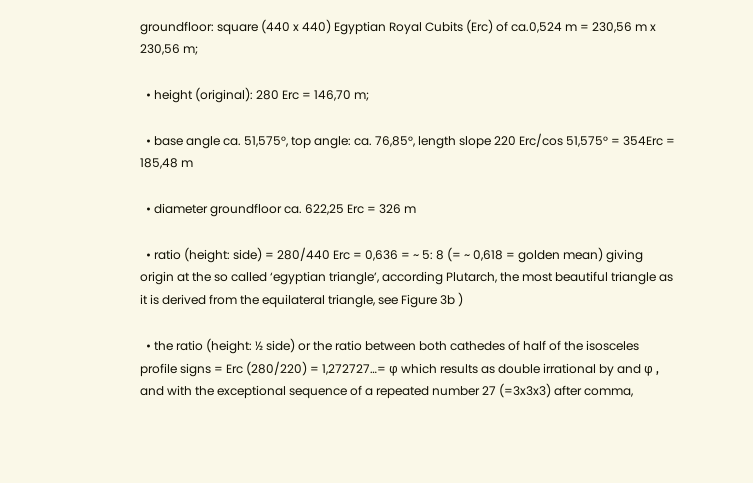groundfloor: square (440 x 440) Egyptian Royal Cubits (Erc) of ca.0,524 m = 230,56 m x 230,56 m;

  • height (original): 280 Erc = 146,70 m;

  • base angle ca. 51,575°, top angle: ca. 76,85°, length slope 220 Erc/cos 51,575° = 354Erc = 185,48 m

  • diameter groundfloor ca. 622,25 Erc = 326 m

  • ratio (height: side) = 280/440 Erc = 0,636 = ~ 5: 8 (= ~ 0,618 = golden mean) giving origin at the so called ‘egyptian triangle’, according Plutarch, the most beautiful triangle as it is derived from the equilateral triangle, see Figure 3b )

  • the ratio (height: ½ side) or the ratio between both cathedes of half of the isosceles profile signs = Erc (280/220) = 1,272727…= φ which results as double irrational by and φ , and with the exceptional sequence of a repeated number 27 (=3x3x3) after comma,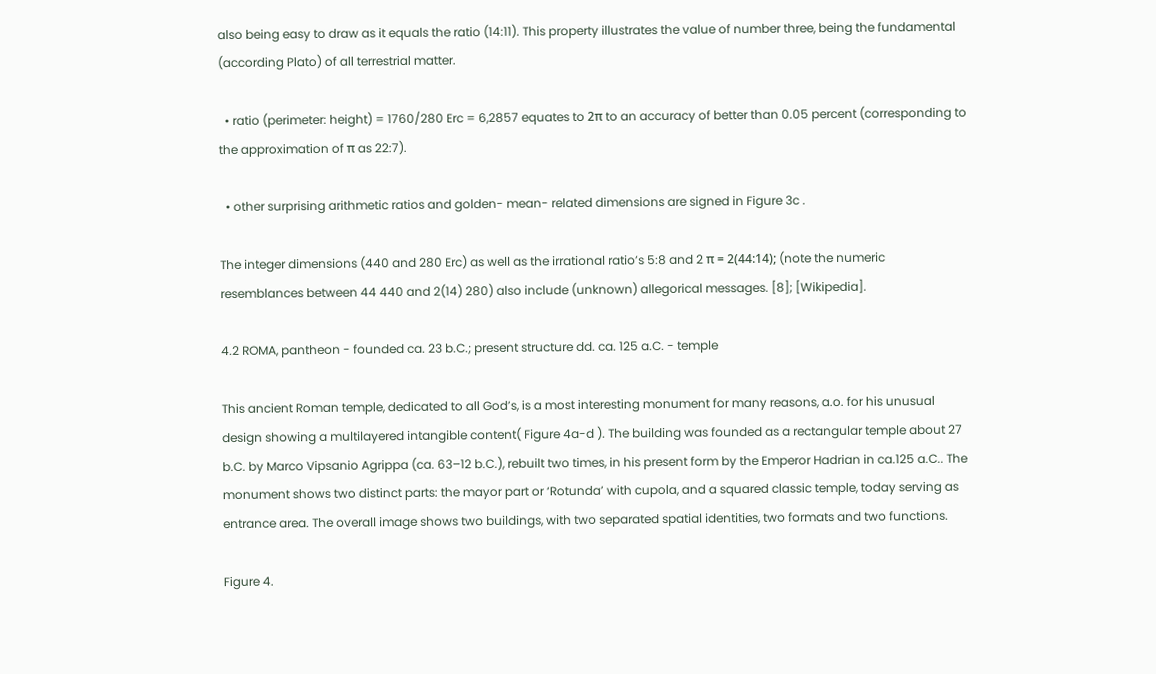also being easy to draw as it equals the ratio (14:11). This property illustrates the value of number three, being the fundamental (according Plato) of all terrestrial matter.

  • ratio (perimeter: height) = 1760/280 Erc = 6,2857 equates to 2π to an accuracy of better than 0.05 percent (corresponding to the approximation of π as 22:7).

  • other surprising arithmetic ratios and golden- mean- related dimensions are signed in Figure 3c .

The integer dimensions (440 and 280 Erc) as well as the irrational ratio’s 5:8 and 2 π = 2(44:14); (note the numeric resemblances between 44 440 and 2(14) 280) also include (unknown) allegorical messages. [8]; [Wikipedia].

4.2 ROMA, pantheon - founded ca. 23 b.C.; present structure dd. ca. 125 a.C. - temple

This ancient Roman temple, dedicated to all God’s, is a most interesting monument for many reasons, a.o. for his unusual design showing a multilayered intangible content( Figure 4a-d ). The building was founded as a rectangular temple about 27 b.C. by Marco Vipsanio Agrippa (ca. 63–12 b.C.), rebuilt two times, in his present form by the Emperor Hadrian in ca.125 a.C.. The monument shows two distinct parts: the mayor part or ‘Rotunda’ with cupola, and a squared classic temple, today serving as entrance area. The overall image shows two buildings, with two separated spatial identities, two formats and two functions.

Figure 4.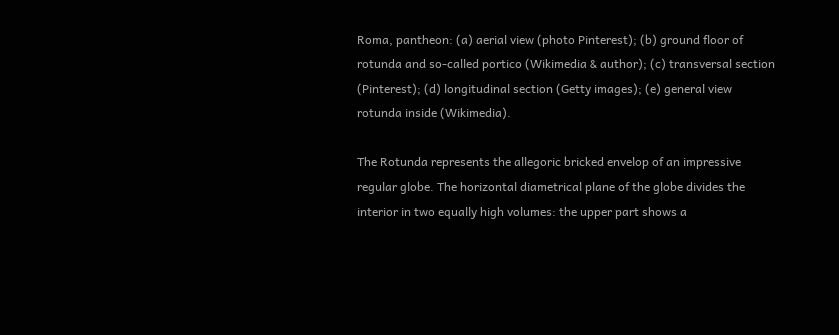Roma, pantheon: (a) aerial view (photo Pinterest); (b) ground floor of rotunda and so-called portico (Wikimedia & author); (c) transversal section (Pinterest); (d) longitudinal section (Getty images); (e) general view rotunda inside (Wikimedia).

The Rotunda represents the allegoric bricked envelop of an impressive regular globe. The horizontal diametrical plane of the globe divides the interior in two equally high volumes: the upper part shows a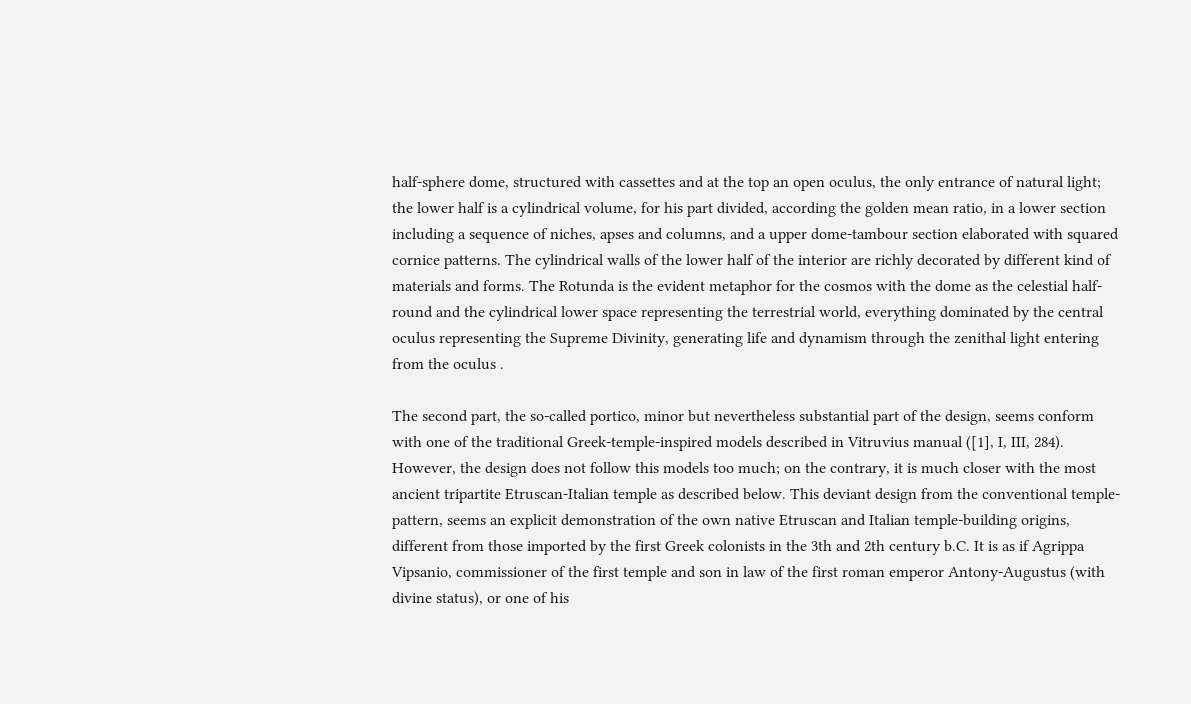half-sphere dome, structured with cassettes and at the top an open oculus, the only entrance of natural light; the lower half is a cylindrical volume, for his part divided, according the golden mean ratio, in a lower section including a sequence of niches, apses and columns, and a upper dome-tambour section elaborated with squared cornice patterns. The cylindrical walls of the lower half of the interior are richly decorated by different kind of materials and forms. The Rotunda is the evident metaphor for the cosmos with the dome as the celestial half-round and the cylindrical lower space representing the terrestrial world, everything dominated by the central oculus representing the Supreme Divinity, generating life and dynamism through the zenithal light entering from the oculus .

The second part, the so-called portico, minor but nevertheless substantial part of the design, seems conform with one of the traditional Greek-temple-inspired models described in Vitruvius manual ([1], I, III, 284). However, the design does not follow this models too much; on the contrary, it is much closer with the most ancient tripartite Etruscan-Italian temple as described below. This deviant design from the conventional temple-pattern, seems an explicit demonstration of the own native Etruscan and Italian temple-building origins, different from those imported by the first Greek colonists in the 3th and 2th century b.C. It is as if Agrippa Vipsanio, commissioner of the first temple and son in law of the first roman emperor Antony-Augustus (with divine status), or one of his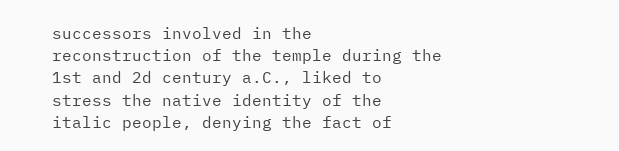successors involved in the reconstruction of the temple during the 1st and 2d century a.C., liked to stress the native identity of the italic people, denying the fact of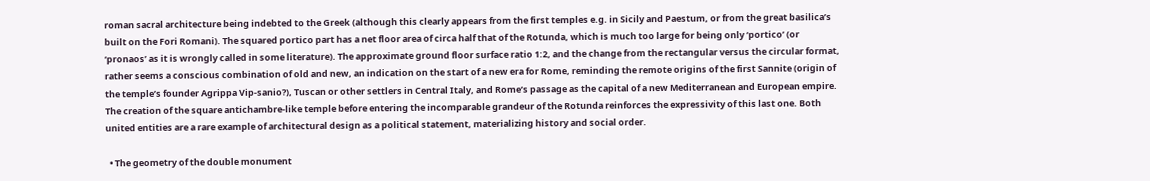roman sacral architecture being indebted to the Greek (although this clearly appears from the first temples e.g. in Sicily and Paestum, or from the great basilica’s built on the Fori Romani). The squared portico part has a net floor area of circa half that of the Rotunda, which is much too large for being only ‘portico’ (or ‘pronaos’ as it is wrongly called in some literature). The approximate ground floor surface ratio 1:2, and the change from the rectangular versus the circular format, rather seems a conscious combination of old and new, an indication on the start of a new era for Rome, reminding the remote origins of the first Sannite (origin of the temple’s founder Agrippa Vip-sanio?), Tuscan or other settlers in Central Italy, and Rome’s passage as the capital of a new Mediterranean and European empire. The creation of the square antichambre-like temple before entering the incomparable grandeur of the Rotunda reinforces the expressivity of this last one. Both united entities are a rare example of architectural design as a political statement, materializing history and social order.

  • The geometry of the double monument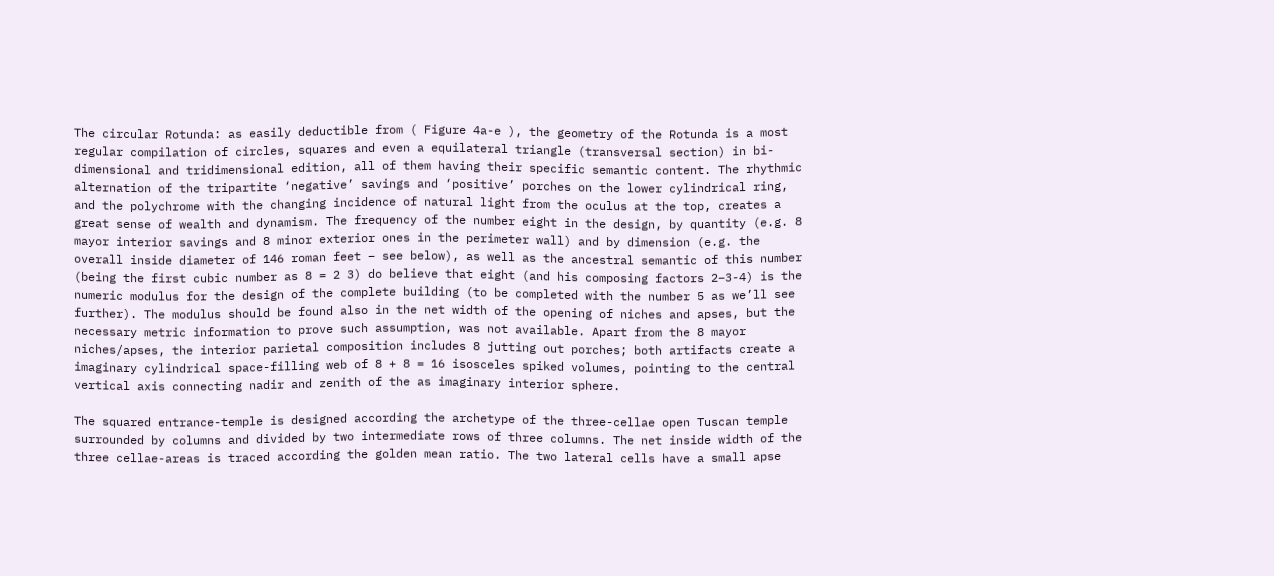The circular Rotunda: as easily deductible from ( Figure 4a-e ), the geometry of the Rotunda is a most regular compilation of circles, squares and even a equilateral triangle (transversal section) in bi-dimensional and tridimensional edition, all of them having their specific semantic content. The rhythmic alternation of the tripartite ‘negative’ savings and ‘positive’ porches on the lower cylindrical ring, and the polychrome with the changing incidence of natural light from the oculus at the top, creates a great sense of wealth and dynamism. The frequency of the number eight in the design, by quantity (e.g. 8 mayor interior savings and 8 minor exterior ones in the perimeter wall) and by dimension (e.g. the overall inside diameter of 146 roman feet – see below), as well as the ancestral semantic of this number (being the first cubic number as 8 = 2 3) do believe that eight (and his composing factors 2–3-4) is the numeric modulus for the design of the complete building (to be completed with the number 5 as we’ll see further). The modulus should be found also in the net width of the opening of niches and apses, but the necessary metric information to prove such assumption, was not available. Apart from the 8 mayor niches/apses, the interior parietal composition includes 8 jutting out porches; both artifacts create a imaginary cylindrical space-filling web of 8 + 8 = 16 isosceles spiked volumes, pointing to the central vertical axis connecting nadir and zenith of the as imaginary interior sphere.

The squared entrance-temple is designed according the archetype of the three-cellae open Tuscan temple surrounded by columns and divided by two intermediate rows of three columns. The net inside width of the three cellae-areas is traced according the golden mean ratio. The two lateral cells have a small apse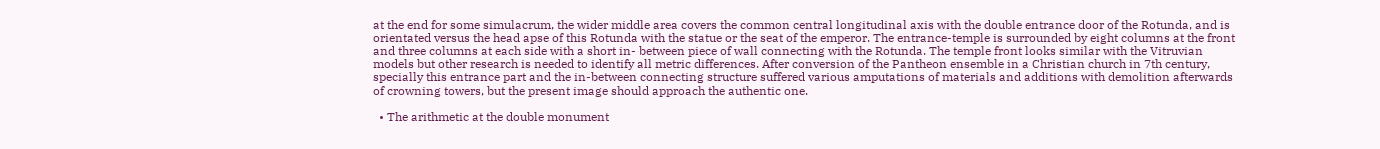at the end for some simulacrum, the wider middle area covers the common central longitudinal axis with the double entrance door of the Rotunda, and is orientated versus the head apse of this Rotunda with the statue or the seat of the emperor. The entrance-temple is surrounded by eight columns at the front and three columns at each side with a short in- between piece of wall connecting with the Rotunda. The temple front looks similar with the Vitruvian models but other research is needed to identify all metric differences. After conversion of the Pantheon ensemble in a Christian church in 7th century, specially this entrance part and the in-between connecting structure suffered various amputations of materials and additions with demolition afterwards of crowning towers, but the present image should approach the authentic one.

  • The arithmetic at the double monument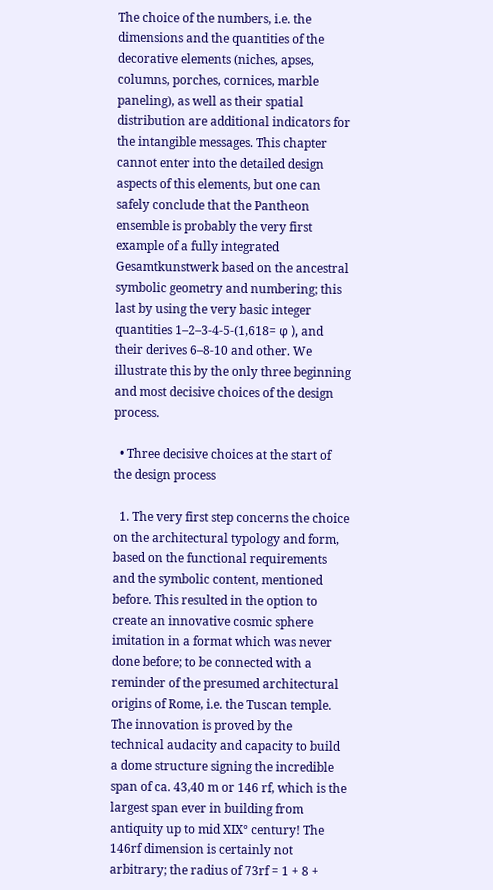The choice of the numbers, i.e. the dimensions and the quantities of the decorative elements (niches, apses, columns, porches, cornices, marble paneling), as well as their spatial distribution are additional indicators for the intangible messages. This chapter cannot enter into the detailed design aspects of this elements, but one can safely conclude that the Pantheon ensemble is probably the very first example of a fully integrated Gesamtkunstwerk based on the ancestral symbolic geometry and numbering; this last by using the very basic integer quantities 1–2–3-4-5-(1,618= φ ), and their derives 6–8-10 and other. We illustrate this by the only three beginning and most decisive choices of the design process.

  • Three decisive choices at the start of the design process

  1. The very first step concerns the choice on the architectural typology and form, based on the functional requirements and the symbolic content, mentioned before. This resulted in the option to create an innovative cosmic sphere imitation in a format which was never done before; to be connected with a reminder of the presumed architectural origins of Rome, i.e. the Tuscan temple. The innovation is proved by the technical audacity and capacity to build a dome structure signing the incredible span of ca. 43,40 m or 146 rf, which is the largest span ever in building from antiquity up to mid XIX° century! The 146rf dimension is certainly not arbitrary; the radius of 73rf = 1 + 8 +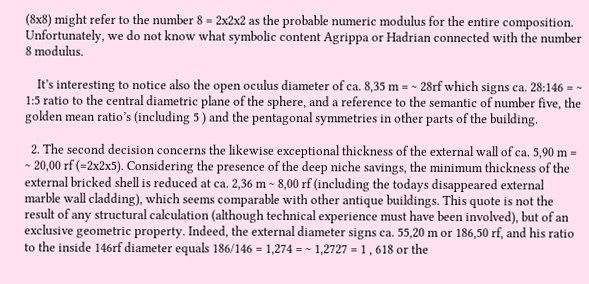(8x8) might refer to the number 8 = 2x2x2 as the probable numeric modulus for the entire composition. Unfortunately, we do not know what symbolic content Agrippa or Hadrian connected with the number 8 modulus.

    It’s interesting to notice also the open oculus diameter of ca. 8,35 m = ~ 28rf which signs ca. 28:146 = ~ 1:5 ratio to the central diametric plane of the sphere, and a reference to the semantic of number five, the golden mean ratio’s (including 5 ) and the pentagonal symmetries in other parts of the building.

  2. The second decision concerns the likewise exceptional thickness of the external wall of ca. 5,90 m = ~ 20,00 rf (=2x2x5). Considering the presence of the deep niche savings, the minimum thickness of the external bricked shell is reduced at ca. 2,36 m ~ 8,00 rf (including the todays disappeared external marble wall cladding), which seems comparable with other antique buildings. This quote is not the result of any structural calculation (although technical experience must have been involved), but of an exclusive geometric property. Indeed, the external diameter signs ca. 55,20 m or 186,50 rf, and his ratio to the inside 146rf diameter equals 186/146 = 1,274 = ~ 1,2727 = 1 , 618 or the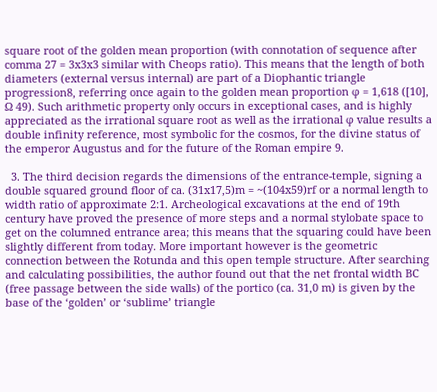square root of the golden mean proportion (with connotation of sequence after comma 27 = 3x3x3 similar with Cheops ratio). This means that the length of both diameters (external versus internal) are part of a Diophantic triangle progression8, referring once again to the golden mean proportion φ = 1,618 ([10], Ω 49). Such arithmetic property only occurs in exceptional cases, and is highly appreciated as the irrational square root as well as the irrational φ value results a double infinity reference, most symbolic for the cosmos, for the divine status of the emperor Augustus and for the future of the Roman empire 9.

  3. The third decision regards the dimensions of the entrance-temple, signing a double squared ground floor of ca. (31x17,5)m = ~(104x59)rf or a normal length to width ratio of approximate 2:1. Archeological excavations at the end of 19th century have proved the presence of more steps and a normal stylobate space to get on the columned entrance area; this means that the squaring could have been slightly different from today. More important however is the geometric connection between the Rotunda and this open temple structure. After searching and calculating possibilities, the author found out that the net frontal width BC (free passage between the side walls) of the portico (ca. 31,0 m) is given by the base of the ‘golden’ or ‘sublime’ triangle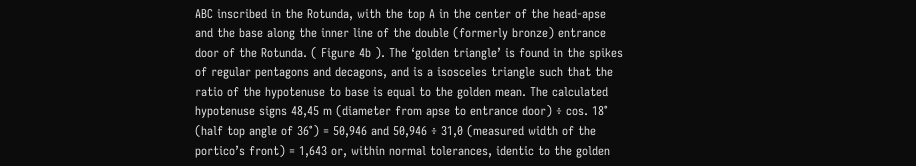ABC inscribed in the Rotunda, with the top A in the center of the head-apse and the base along the inner line of the double (formerly bronze) entrance door of the Rotunda. ( Figure 4b ). The ‘golden triangle’ is found in the spikes of regular pentagons and decagons, and is a isosceles triangle such that the ratio of the hypotenuse to base is equal to the golden mean. The calculated hypotenuse signs 48,45 m (diameter from apse to entrance door) ÷ cos. 18° (half top angle of 36°) = 50,946 and 50,946 ÷ 31,0 (measured width of the portico’s front) = 1,643 or, within normal tolerances, identic to the golden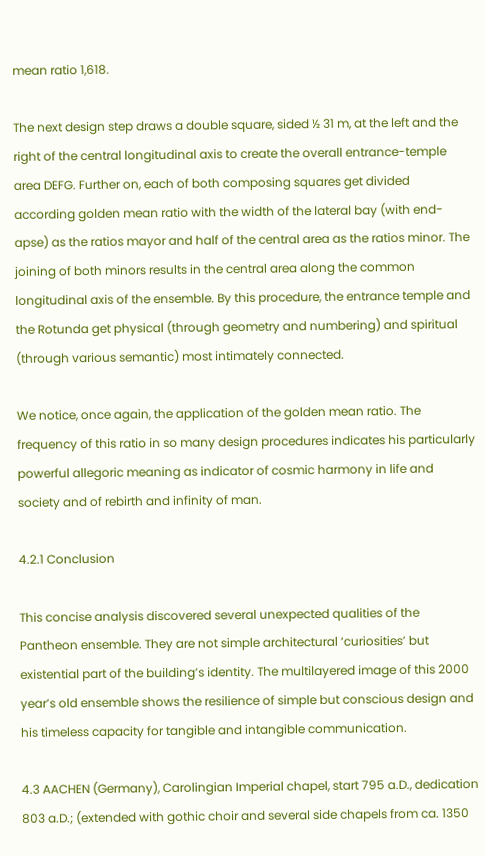mean ratio 1,618.

The next design step draws a double square, sided ½ 31 m, at the left and the right of the central longitudinal axis to create the overall entrance-temple area DEFG. Further on, each of both composing squares get divided according golden mean ratio with the width of the lateral bay (with end-apse) as the ratios mayor and half of the central area as the ratios minor. The joining of both minors results in the central area along the common longitudinal axis of the ensemble. By this procedure, the entrance temple and the Rotunda get physical (through geometry and numbering) and spiritual (through various semantic) most intimately connected.

We notice, once again, the application of the golden mean ratio. The frequency of this ratio in so many design procedures indicates his particularly powerful allegoric meaning as indicator of cosmic harmony in life and society and of rebirth and infinity of man.

4.2.1 Conclusion

This concise analysis discovered several unexpected qualities of the Pantheon ensemble. They are not simple architectural ‘curiosities’ but existential part of the building’s identity. The multilayered image of this 2000 year’s old ensemble shows the resilience of simple but conscious design and his timeless capacity for tangible and intangible communication.

4.3 AACHEN (Germany), Carolingian Imperial chapel, start 795 a.D., dedication 803 a.D.; (extended with gothic choir and several side chapels from ca. 1350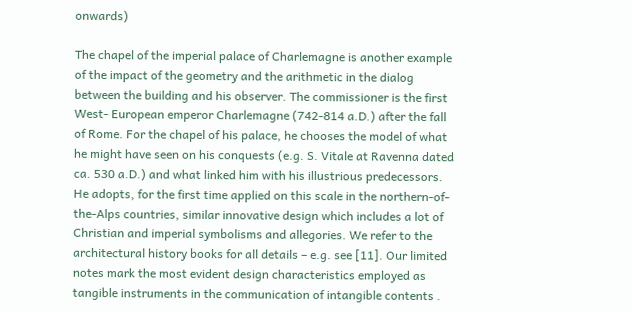onwards)

The chapel of the imperial palace of Charlemagne is another example of the impact of the geometry and the arithmetic in the dialog between the building and his observer. The commissioner is the first West- European emperor Charlemagne (742-814 a.D.) after the fall of Rome. For the chapel of his palace, he chooses the model of what he might have seen on his conquests (e.g. S. Vitale at Ravenna dated ca. 530 a.D.) and what linked him with his illustrious predecessors. He adopts, for the first time applied on this scale in the northern-of-the-Alps countries, similar innovative design which includes a lot of Christian and imperial symbolisms and allegories. We refer to the architectural history books for all details – e.g. see [11]. Our limited notes mark the most evident design characteristics employed as tangible instruments in the communication of intangible contents .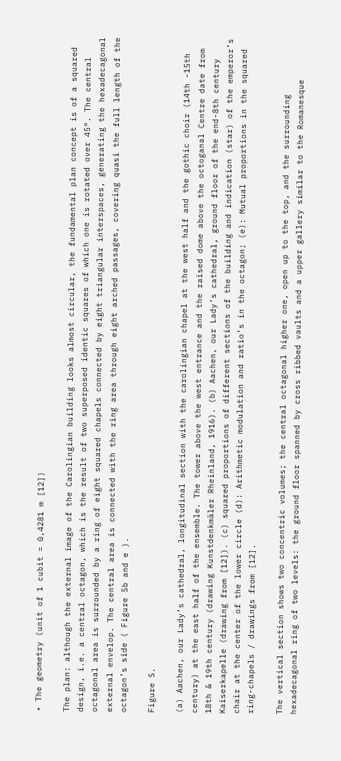• The geometry (unit of 1 cubit = 0,4281 m [12])

The plan: although the external image of the Carolingian building looks almost circular, the fundamental plan concept is of a squared design, i.e. a central octagon, which is the result of two superposed identic squares of which one is rotated over 45°. The central octagonal area is surrounded by a ring of eight squared chapels connected by eight triangular interspaces, generating the hexadecagonal external envelop. The central area is connected with the ring area through eight arched passages, covering quasi the full length of the octagon’s side ( Figure 5b and e ).

Figure 5.

(a) Aachen, our Lady’s cathedral, longitudinal section with the carolingian chapel at the west half and the gothic choir (14th -15th century) at the east half of the ensemble. The tower above the west entrance and the raised dome above the octoganal Centre date from 18th & 19th century (drawing Kunstdenkmäler Rheinland, 1916). (b) Aachen, our Lady’s cathedral, ground floor of the end-8th century Kaiserkapelle (drawing from [12]). (c) squared proportions of different sections of the building and indication (star) of the emperor’s chair at the center of the lower circle (d): Arithmetic modulation and ratio’s in the octagon; (e): Mutual proportions in the squared ring-chapels / drawings from [12].

The vertical section shows two concentric volumes; the central octagonal higher one, open up to the top, and the surrounding hexadecagonal ring of two levels: the ground floor spanned by cross ribbed vaults and a upper gallery similar to the Romanesque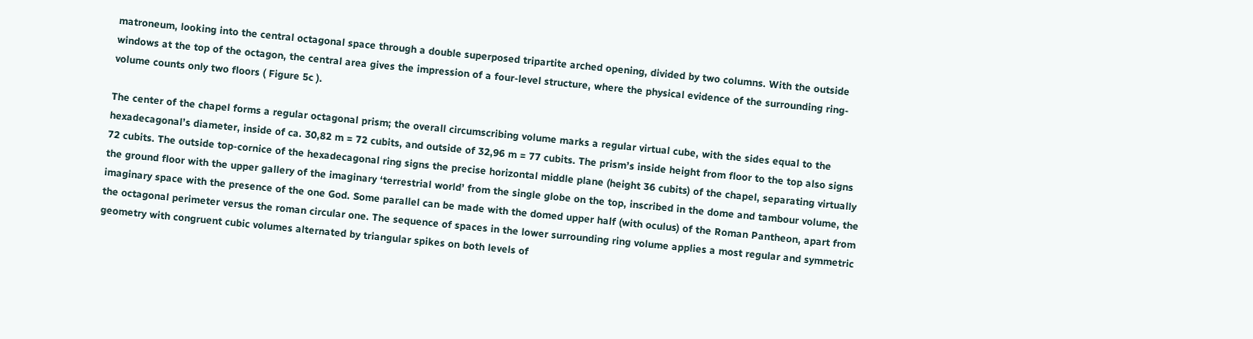matroneum, looking into the central octagonal space through a double superposed tripartite arched opening, divided by two columns. With the outside windows at the top of the octagon, the central area gives the impression of a four-level structure, where the physical evidence of the surrounding ring-volume counts only two floors ( Figure 5c ).

The center of the chapel forms a regular octagonal prism; the overall circumscribing volume marks a regular virtual cube, with the sides equal to the hexadecagonal’s diameter, inside of ca. 30,82 m = 72 cubits, and outside of 32,96 m = 77 cubits. The prism’s inside height from floor to the top also signs 72 cubits. The outside top-cornice of the hexadecagonal ring signs the precise horizontal middle plane (height 36 cubits) of the chapel, separating virtually the ground floor with the upper gallery of the imaginary ‘terrestrial world’ from the single globe on the top, inscribed in the dome and tambour volume, the imaginary space with the presence of the one God. Some parallel can be made with the domed upper half (with oculus) of the Roman Pantheon, apart from the octagonal perimeter versus the roman circular one. The sequence of spaces in the lower surrounding ring volume applies a most regular and symmetric geometry with congruent cubic volumes alternated by triangular spikes on both levels of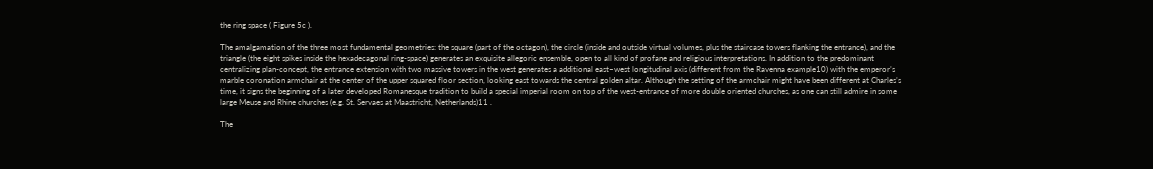the ring space ( Figure 5c ).

The amalgamation of the three most fundamental geometries: the square (part of the octagon), the circle (inside and outside virtual volumes, plus the staircase towers flanking the entrance), and the triangle (the eight spikes inside the hexadecagonal ring-space) generates an exquisite allegoric ensemble, open to all kind of profane and religious interpretations. In addition to the predominant centralizing plan-concept, the entrance extension with two massive towers in the west generates a additional east–west longitudinal axis (different from the Ravenna example10) with the emperor’s marble coronation armchair at the center of the upper squared floor section, looking east towards the central golden altar. Although the setting of the armchair might have been different at Charles’s time, it signs the beginning of a later developed Romanesque tradition to build a special imperial room on top of the west-entrance of more double oriented churches, as one can still admire in some large Meuse and Rhine churches (e.g. St. Servaes at Maastricht, Netherlands)11 .

The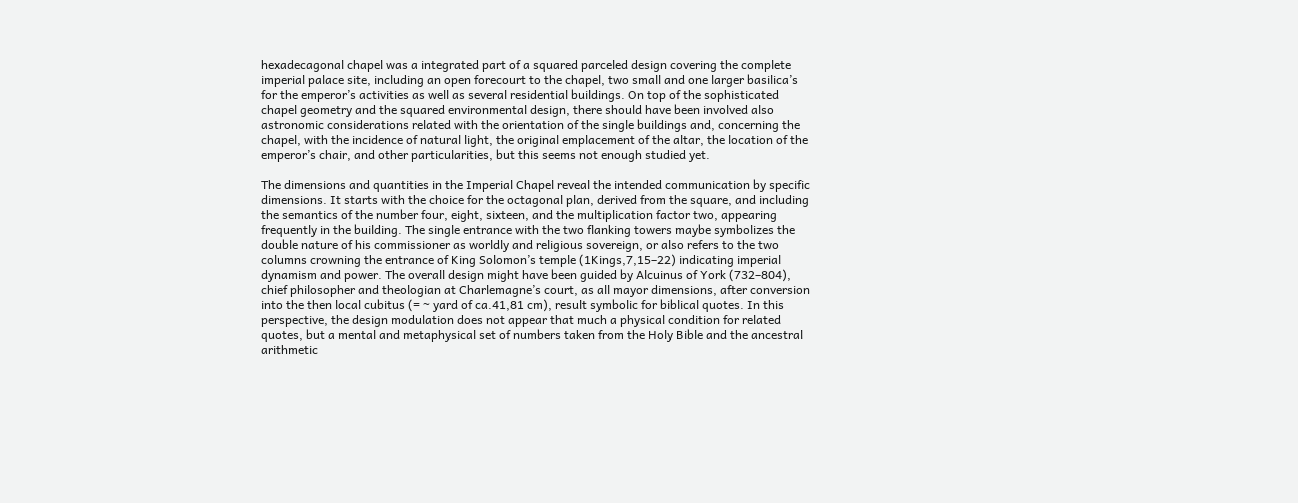hexadecagonal chapel was a integrated part of a squared parceled design covering the complete imperial palace site, including an open forecourt to the chapel, two small and one larger basilica’s for the emperor’s activities as well as several residential buildings. On top of the sophisticated chapel geometry and the squared environmental design, there should have been involved also astronomic considerations related with the orientation of the single buildings and, concerning the chapel, with the incidence of natural light, the original emplacement of the altar, the location of the emperor’s chair, and other particularities, but this seems not enough studied yet.

The dimensions and quantities in the Imperial Chapel reveal the intended communication by specific dimensions. It starts with the choice for the octagonal plan, derived from the square, and including the semantics of the number four, eight, sixteen, and the multiplication factor two, appearing frequently in the building. The single entrance with the two flanking towers maybe symbolizes the double nature of his commissioner as worldly and religious sovereign, or also refers to the two columns crowning the entrance of King Solomon’s temple (1Kings,7,15–22) indicating imperial dynamism and power. The overall design might have been guided by Alcuinus of York (732–804), chief philosopher and theologian at Charlemagne’s court, as all mayor dimensions, after conversion into the then local cubitus (= ~ yard of ca.41,81 cm), result symbolic for biblical quotes. In this perspective, the design modulation does not appear that much a physical condition for related quotes, but a mental and metaphysical set of numbers taken from the Holy Bible and the ancestral arithmetic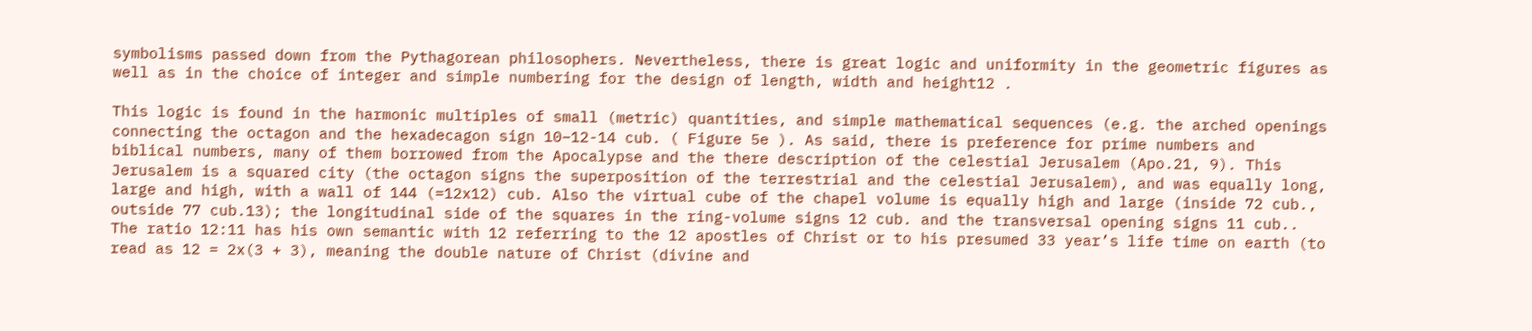symbolisms passed down from the Pythagorean philosophers. Nevertheless, there is great logic and uniformity in the geometric figures as well as in the choice of integer and simple numbering for the design of length, width and height12 .

This logic is found in the harmonic multiples of small (metric) quantities, and simple mathematical sequences (e.g. the arched openings connecting the octagon and the hexadecagon sign 10–12-14 cub. ( Figure 5e ). As said, there is preference for prime numbers and biblical numbers, many of them borrowed from the Apocalypse and the there description of the celestial Jerusalem (Apo.21, 9). This Jerusalem is a squared city (the octagon signs the superposition of the terrestrial and the celestial Jerusalem), and was equally long, large and high, with a wall of 144 (=12x12) cub. Also the virtual cube of the chapel volume is equally high and large (inside 72 cub., outside 77 cub.13); the longitudinal side of the squares in the ring-volume signs 12 cub. and the transversal opening signs 11 cub.. The ratio 12:11 has his own semantic with 12 referring to the 12 apostles of Christ or to his presumed 33 year’s life time on earth (to read as 12 = 2x(3 + 3), meaning the double nature of Christ (divine and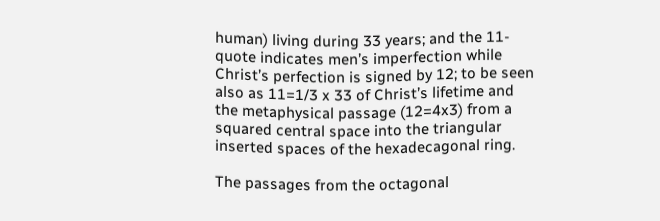human) living during 33 years; and the 11-quote indicates men’s imperfection while Christ’s perfection is signed by 12; to be seen also as 11=1/3 x 33 of Christ’s lifetime and the metaphysical passage (12=4x3) from a squared central space into the triangular inserted spaces of the hexadecagonal ring.

The passages from the octagonal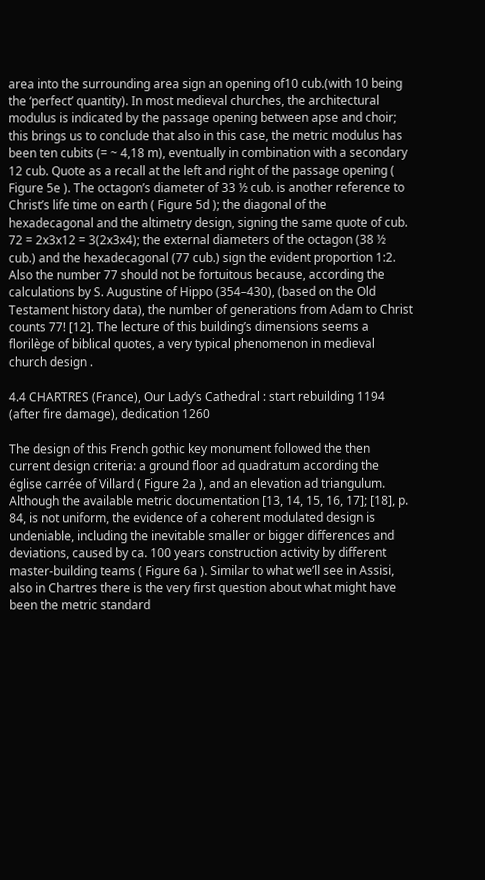area into the surrounding area sign an opening of10 cub.(with 10 being the ‘perfect’ quantity). In most medieval churches, the architectural modulus is indicated by the passage opening between apse and choir; this brings us to conclude that also in this case, the metric modulus has been ten cubits (= ~ 4,18 m), eventually in combination with a secondary 12 cub. Quote as a recall at the left and right of the passage opening ( Figure 5e ). The octagon’s diameter of 33 ½ cub. is another reference to Christ’s life time on earth ( Figure 5d ); the diagonal of the hexadecagonal and the altimetry design, signing the same quote of cub. 72 = 2x3x12 = 3(2x3x4); the external diameters of the octagon (38 ½ cub.) and the hexadecagonal (77 cub.) sign the evident proportion 1:2. Also the number 77 should not be fortuitous because, according the calculations by S. Augustine of Hippo (354–430), (based on the Old Testament history data), the number of generations from Adam to Christ counts 77! [12]. The lecture of this building’s dimensions seems a florilège of biblical quotes, a very typical phenomenon in medieval church design .

4.4 CHARTRES (France), Our Lady’s Cathedral : start rebuilding 1194 (after fire damage), dedication 1260

The design of this French gothic key monument followed the then current design criteria: a ground floor ad quadratum according the église carrée of Villard ( Figure 2a ), and an elevation ad triangulum. Although the available metric documentation [13, 14, 15, 16, 17]; [18], p. 84, is not uniform, the evidence of a coherent modulated design is undeniable, including the inevitable smaller or bigger differences and deviations, caused by ca. 100 years construction activity by different master-building teams ( Figure 6a ). Similar to what we’ll see in Assisi, also in Chartres there is the very first question about what might have been the metric standard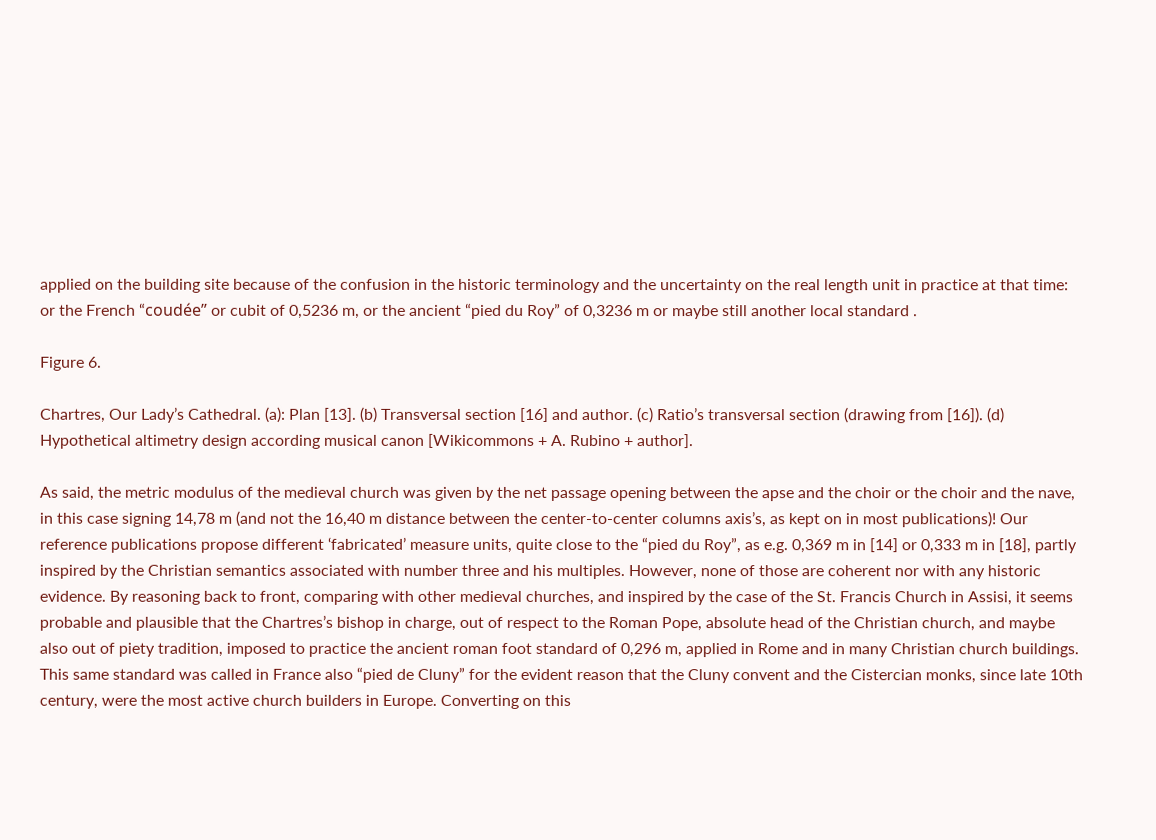applied on the building site because of the confusion in the historic terminology and the uncertainty on the real length unit in practice at that time: or the French “coudée” or cubit of 0,5236 m, or the ancient “pied du Roy” of 0,3236 m or maybe still another local standard .

Figure 6.

Chartres, Our Lady’s Cathedral. (a): Plan [13]. (b) Transversal section [16] and author. (c) Ratio’s transversal section (drawing from [16]). (d) Hypothetical altimetry design according musical canon [Wikicommons + A. Rubino + author].

As said, the metric modulus of the medieval church was given by the net passage opening between the apse and the choir or the choir and the nave, in this case signing 14,78 m (and not the 16,40 m distance between the center-to-center columns axis’s, as kept on in most publications)! Our reference publications propose different ‘fabricated’ measure units, quite close to the “pied du Roy”, as e.g. 0,369 m in [14] or 0,333 m in [18], partly inspired by the Christian semantics associated with number three and his multiples. However, none of those are coherent nor with any historic evidence. By reasoning back to front, comparing with other medieval churches, and inspired by the case of the St. Francis Church in Assisi, it seems probable and plausible that the Chartres’s bishop in charge, out of respect to the Roman Pope, absolute head of the Christian church, and maybe also out of piety tradition, imposed to practice the ancient roman foot standard of 0,296 m, applied in Rome and in many Christian church buildings. This same standard was called in France also “pied de Cluny” for the evident reason that the Cluny convent and the Cistercian monks, since late 10th century, were the most active church builders in Europe. Converting on this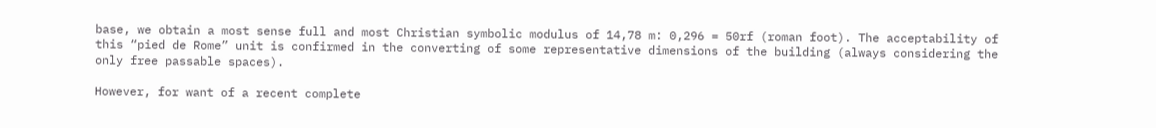base, we obtain a most sense full and most Christian symbolic modulus of 14,78 m: 0,296 = 50rf (roman foot). The acceptability of this “pied de Rome” unit is confirmed in the converting of some representative dimensions of the building (always considering the only free passable spaces).

However, for want of a recent complete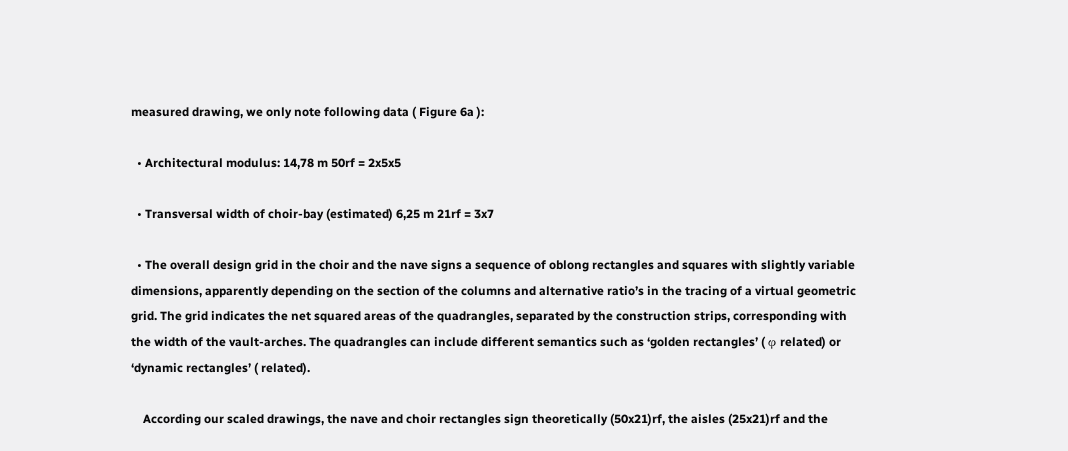measured drawing, we only note following data ( Figure 6a ):

  • Architectural modulus: 14,78 m 50rf = 2x5x5

  • Transversal width of choir-bay (estimated) 6,25 m 21rf = 3x7

  • The overall design grid in the choir and the nave signs a sequence of oblong rectangles and squares with slightly variable dimensions, apparently depending on the section of the columns and alternative ratio’s in the tracing of a virtual geometric grid. The grid indicates the net squared areas of the quadrangles, separated by the construction strips, corresponding with the width of the vault-arches. The quadrangles can include different semantics such as ‘golden rectangles’ ( φ related) or ‘dynamic rectangles’ ( related).

    According our scaled drawings, the nave and choir rectangles sign theoretically (50x21)rf, the aisles (25x21)rf and the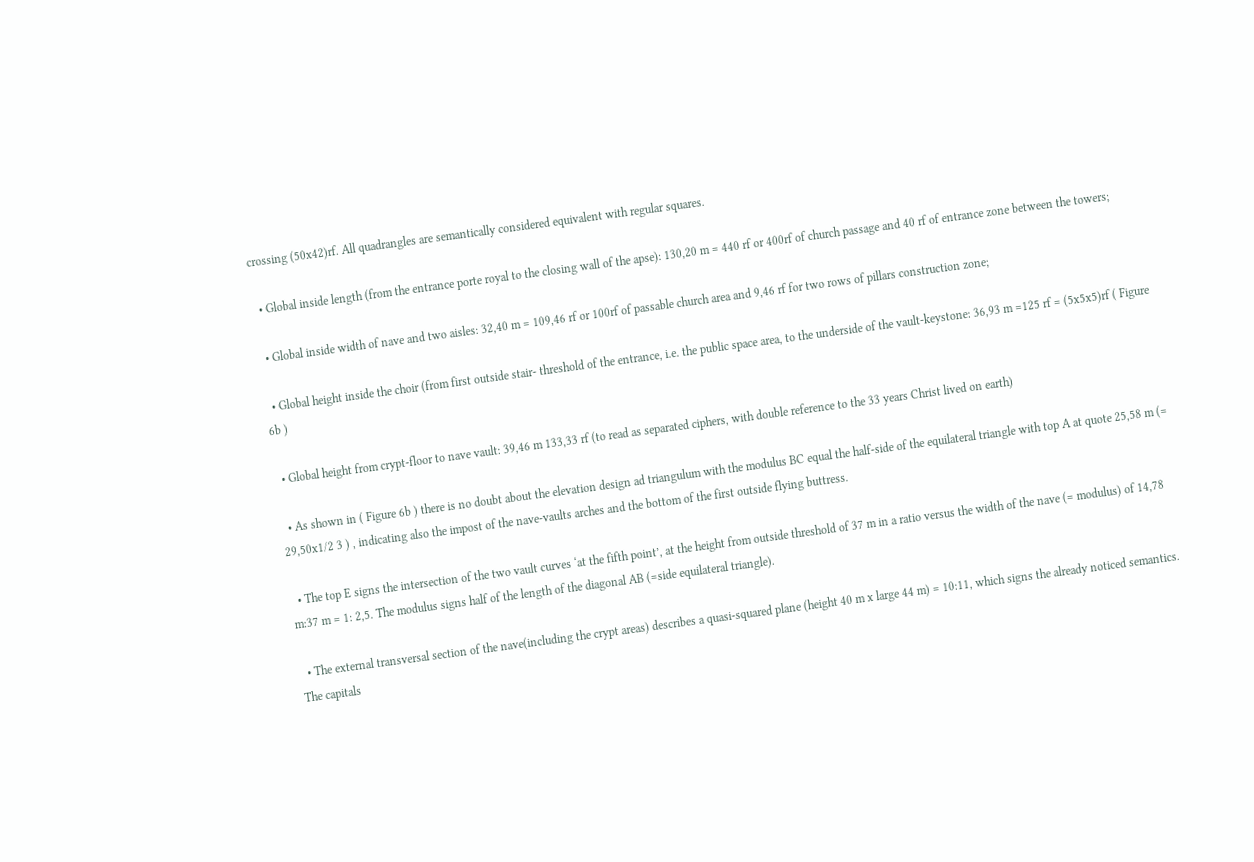crossing (50x42)rf. All quadrangles are semantically considered equivalent with regular squares.

  • Global inside length (from the entrance porte royal to the closing wall of the apse): 130,20 m = 440 rf or 400rf of church passage and 40 rf of entrance zone between the towers;

  • Global inside width of nave and two aisles: 32,40 m = 109,46 rf or 100rf of passable church area and 9,46 rf for two rows of pillars construction zone;

  • Global height inside the choir (from first outside stair- threshold of the entrance, i.e. the public space area, to the underside of the vault-keystone: 36,93 m =125 rf = (5x5x5)rf ( Figure 6b )

  • Global height from crypt-floor to nave vault: 39,46 m 133,33 rf (to read as separated ciphers, with double reference to the 33 years Christ lived on earth)

  • As shown in ( Figure 6b ) there is no doubt about the elevation design ad triangulum with the modulus BC equal the half-side of the equilateral triangle with top A at quote 25,58 m (= 29,50x1/2 3 ) , indicating also the impost of the nave-vaults arches and the bottom of the first outside flying buttress.

  • The top E signs the intersection of the two vault curves ‘at the fifth point’, at the height from outside threshold of 37 m in a ratio versus the width of the nave (= modulus) of 14,78 m:37 m = 1: 2,5. The modulus signs half of the length of the diagonal AB (=side equilateral triangle).

  • The external transversal section of the nave(including the crypt areas) describes a quasi-squared plane (height 40 m x large 44 m) = 10:11, which signs the already noticed semantics. The capitals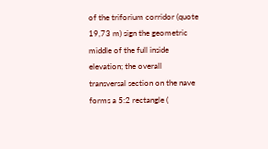of the triforium corridor (quote 19,73 m) sign the geometric middle of the full inside elevation; the overall transversal section on the nave forms a 5:2 rectangle (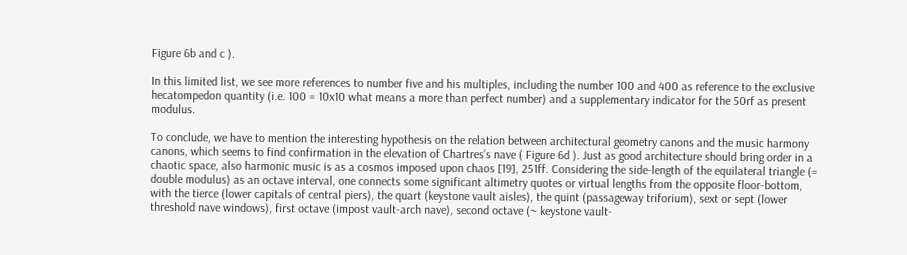Figure 6b and c ).

In this limited list, we see more references to number five and his multiples, including the number 100 and 400 as reference to the exclusive hecatompedon quantity (i.e. 100 = 10x10 what means a more than perfect number) and a supplementary indicator for the 50rf as present modulus.

To conclude, we have to mention the interesting hypothesis on the relation between architectural geometry canons and the music harmony canons, which seems to find confirmation in the elevation of Chartres’s nave ( Figure 6d ). Just as good architecture should bring order in a chaotic space, also harmonic music is as a cosmos imposed upon chaos [19], 251ff. Considering the side-length of the equilateral triangle (= double modulus) as an octave interval, one connects some significant altimetry quotes or virtual lengths from the opposite floor-bottom, with the tierce (lower capitals of central piers), the quart (keystone vault aisles), the quint (passageway triforium), sext or sept (lower threshold nave windows), first octave (impost vault-arch nave), second octave (~ keystone vault-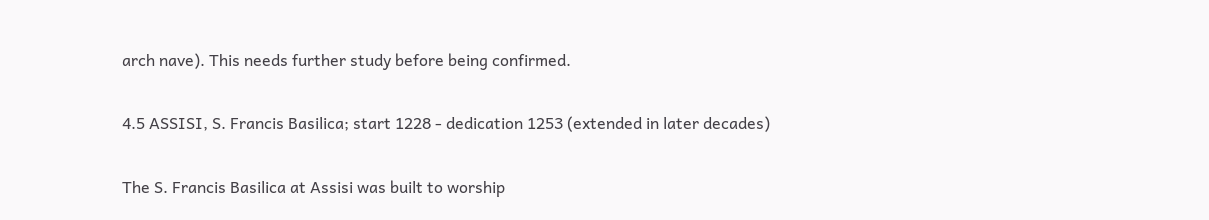arch nave). This needs further study before being confirmed.

4.5 ASSISI, S. Francis Basilica; start 1228 - dedication 1253 (extended in later decades)

The S. Francis Basilica at Assisi was built to worship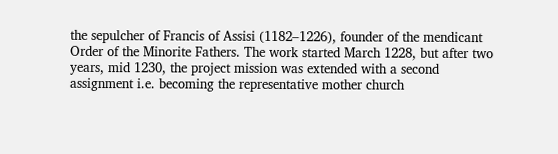the sepulcher of Francis of Assisi (1182–1226), founder of the mendicant Order of the Minorite Fathers. The work started March 1228, but after two years, mid 1230, the project mission was extended with a second assignment i.e. becoming the representative mother church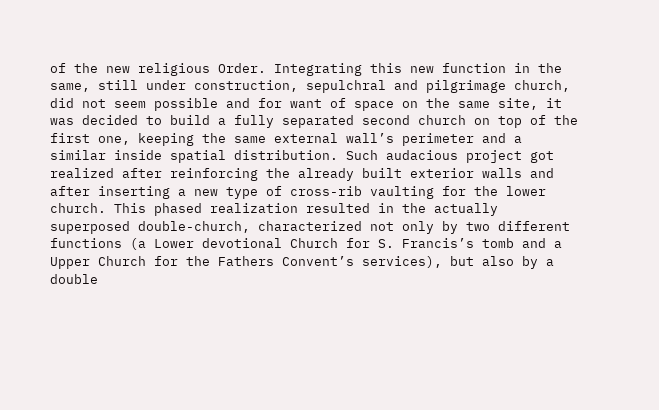of the new religious Order. Integrating this new function in the same, still under construction, sepulchral and pilgrimage church, did not seem possible and for want of space on the same site, it was decided to build a fully separated second church on top of the first one, keeping the same external wall’s perimeter and a similar inside spatial distribution. Such audacious project got realized after reinforcing the already built exterior walls and after inserting a new type of cross-rib vaulting for the lower church. This phased realization resulted in the actually superposed double-church, characterized not only by two different functions (a Lower devotional Church for S. Francis’s tomb and a Upper Church for the Fathers Convent’s services), but also by a double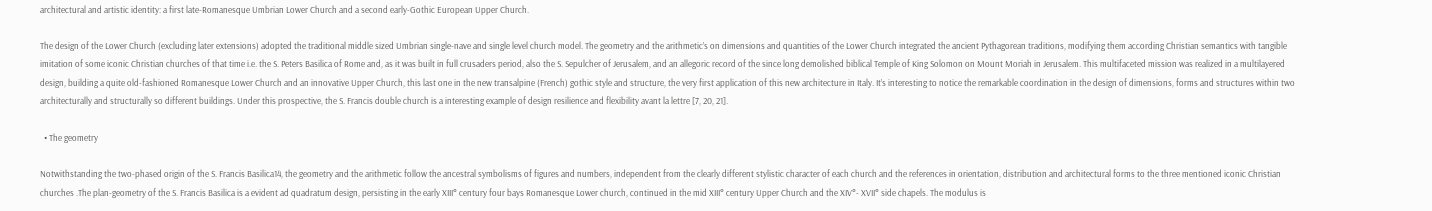architectural and artistic identity: a first late-Romanesque Umbrian Lower Church and a second early-Gothic European Upper Church.

The design of the Lower Church (excluding later extensions) adopted the traditional middle sized Umbrian single-nave and single level church model. The geometry and the arithmetic’s on dimensions and quantities of the Lower Church integrated the ancient Pythagorean traditions, modifying them according Christian semantics with tangible imitation of some iconic Christian churches of that time i.e. the S. Peters Basilica of Rome and, as it was built in full crusaders period, also the S. Sepulcher of Jerusalem, and an allegoric record of the since long demolished biblical Temple of King Solomon on Mount Moriah in Jerusalem. This multifaceted mission was realized in a multilayered design, building a quite old-fashioned Romanesque Lower Church and an innovative Upper Church, this last one in the new transalpine (French) gothic style and structure, the very first application of this new architecture in Italy. It’s interesting to notice the remarkable coordination in the design of dimensions, forms and structures within two architecturally and structurally so different buildings. Under this prospective, the S. Francis double church is a interesting example of design resilience and flexibility avant la lettre [7, 20, 21].

  • The geometry

Notwithstanding the two-phased origin of the S. Francis Basilica14, the geometry and the arithmetic follow the ancestral symbolisms of figures and numbers, independent from the clearly different stylistic character of each church and the references in orientation, distribution and architectural forms to the three mentioned iconic Christian churches .The plan-geometry of the S. Francis Basilica is a evident ad quadratum design, persisting in the early XIII° century four bays Romanesque Lower church, continued in the mid XIII° century Upper Church and the XIV°- XVII° side chapels. The modulus is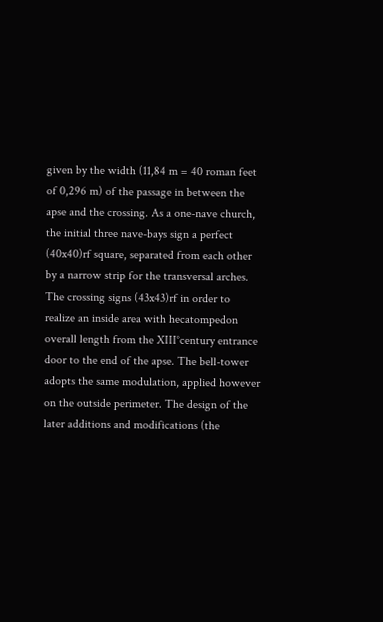given by the width (11,84 m = 40 roman feet of 0,296 m) of the passage in between the apse and the crossing. As a one-nave church, the initial three nave-bays sign a perfect (40x40)rf square, separated from each other by a narrow strip for the transversal arches. The crossing signs (43x43)rf in order to realize an inside area with hecatompedon overall length from the XIII°century entrance door to the end of the apse. The bell-tower adopts the same modulation, applied however on the outside perimeter. The design of the later additions and modifications (the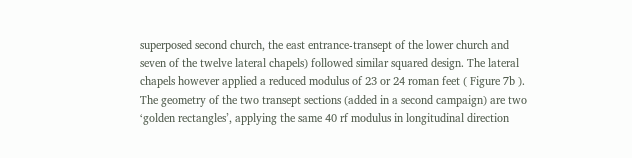superposed second church, the east entrance-transept of the lower church and seven of the twelve lateral chapels) followed similar squared design. The lateral chapels however applied a reduced modulus of 23 or 24 roman feet ( Figure 7b ). The geometry of the two transept sections (added in a second campaign) are two ‘golden rectangles’, applying the same 40 rf modulus in longitudinal direction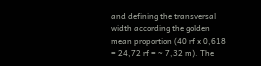and defining the transversal width according the golden mean proportion (40 rf x 0,618 = 24,72 rf = ~ 7,32 m). The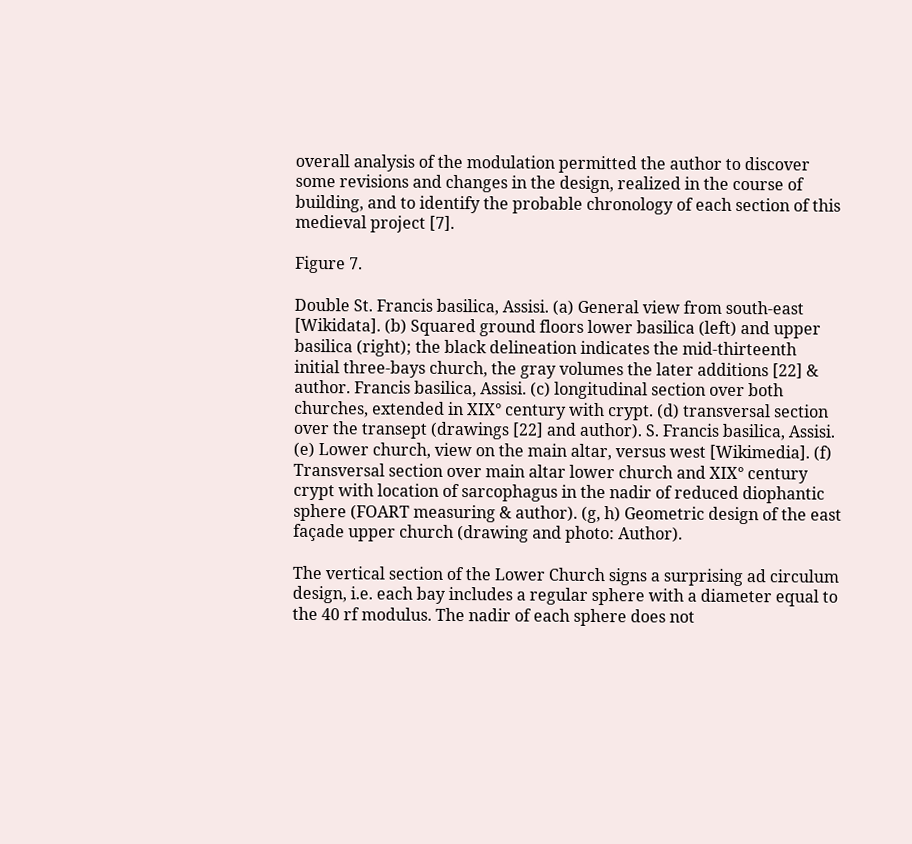overall analysis of the modulation permitted the author to discover some revisions and changes in the design, realized in the course of building, and to identify the probable chronology of each section of this medieval project [7].

Figure 7.

Double St. Francis basilica, Assisi. (a) General view from south-east [Wikidata]. (b) Squared ground floors lower basilica (left) and upper basilica (right); the black delineation indicates the mid-thirteenth initial three-bays church, the gray volumes the later additions [22] & author. Francis basilica, Assisi. (c) longitudinal section over both churches, extended in XIX° century with crypt. (d) transversal section over the transept (drawings [22] and author). S. Francis basilica, Assisi. (e) Lower church, view on the main altar, versus west [Wikimedia]. (f) Transversal section over main altar lower church and XIX° century crypt with location of sarcophagus in the nadir of reduced diophantic sphere (FOART measuring & author). (g, h) Geometric design of the east façade upper church (drawing and photo: Author).

The vertical section of the Lower Church signs a surprising ad circulum design, i.e. each bay includes a regular sphere with a diameter equal to the 40 rf modulus. The nadir of each sphere does not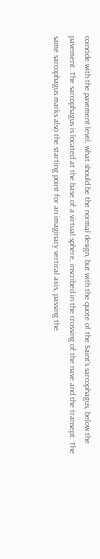coincide with the pavement level, what should be the normal design, but with the quote of the Saint’s sarcophagus, below the pavement. The sarcophagus is located at the base of a virtual sphere, inscribed in the crossing of the nave and the transept. The same sarcophagus marks also the starting point for an imaginary vertical axis, passing the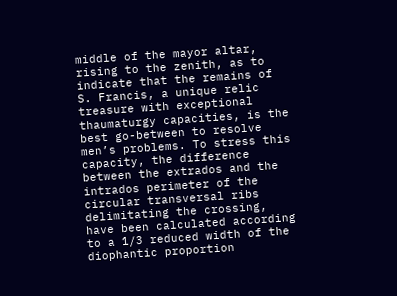middle of the mayor altar, rising to the zenith, as to indicate that the remains of S. Francis, a unique relic treasure with exceptional thaumaturgy capacities, is the best go-between to resolve men’s problems. To stress this capacity, the difference between the extrados and the intrados perimeter of the circular transversal ribs delimitating the crossing, have been calculated according to a 1/3 reduced width of the diophantic proportion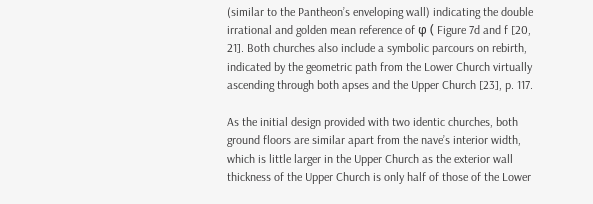(similar to the Pantheon’s enveloping wall) indicating the double irrational and golden mean reference of φ ( Figure 7d and f [20, 21]. Both churches also include a symbolic parcours on rebirth, indicated by the geometric path from the Lower Church virtually ascending through both apses and the Upper Church [23], p. 117.

As the initial design provided with two identic churches, both ground floors are similar apart from the nave’s interior width, which is little larger in the Upper Church as the exterior wall thickness of the Upper Church is only half of those of the Lower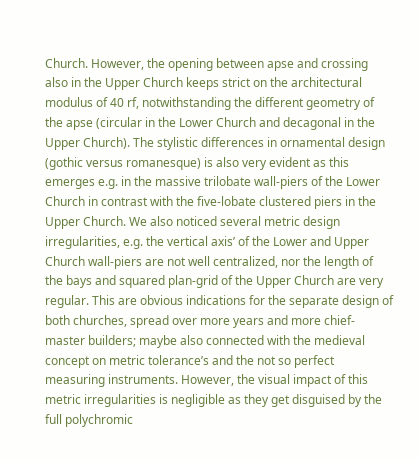Church. However, the opening between apse and crossing also in the Upper Church keeps strict on the architectural modulus of 40 rf, notwithstanding the different geometry of the apse (circular in the Lower Church and decagonal in the Upper Church). The stylistic differences in ornamental design (gothic versus romanesque) is also very evident as this emerges e.g. in the massive trilobate wall-piers of the Lower Church in contrast with the five-lobate clustered piers in the Upper Church. We also noticed several metric design irregularities, e.g. the vertical axis’ of the Lower and Upper Church wall-piers are not well centralized, nor the length of the bays and squared plan-grid of the Upper Church are very regular. This are obvious indications for the separate design of both churches, spread over more years and more chief-master builders; maybe also connected with the medieval concept on metric tolerance’s and the not so perfect measuring instruments. However, the visual impact of this metric irregularities is negligible as they get disguised by the full polychromic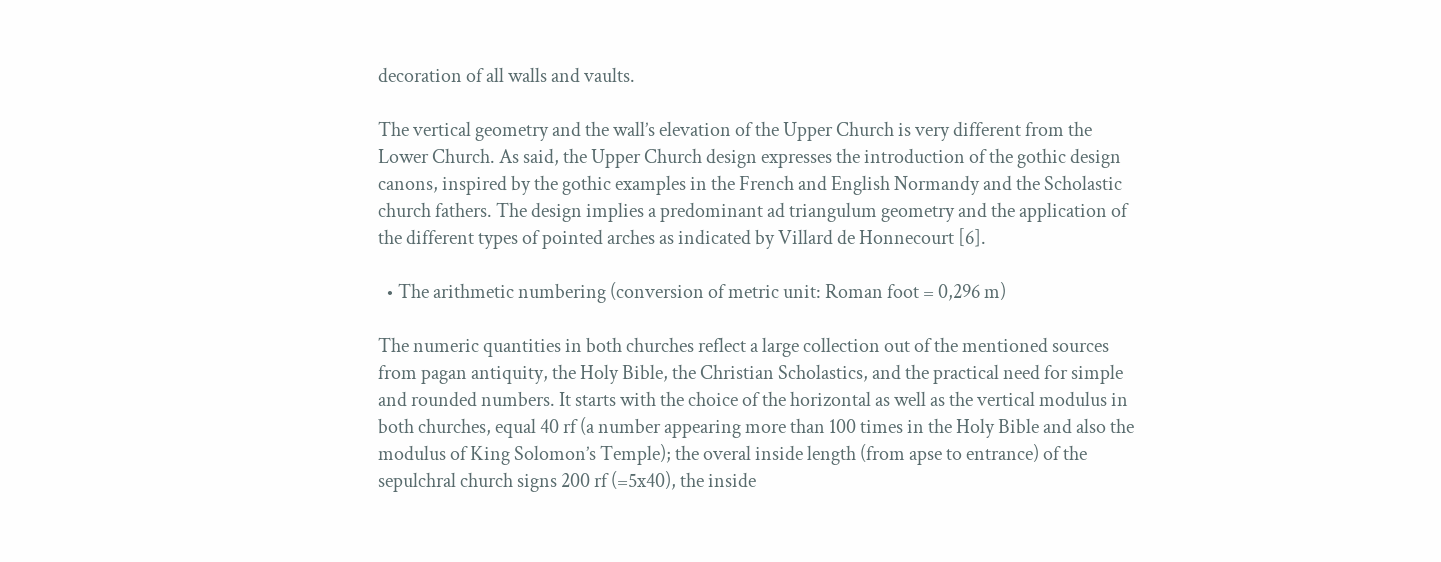decoration of all walls and vaults.

The vertical geometry and the wall’s elevation of the Upper Church is very different from the Lower Church. As said, the Upper Church design expresses the introduction of the gothic design canons, inspired by the gothic examples in the French and English Normandy and the Scholastic church fathers. The design implies a predominant ad triangulum geometry and the application of the different types of pointed arches as indicated by Villard de Honnecourt [6].

  • The arithmetic numbering (conversion of metric unit: Roman foot = 0,296 m)

The numeric quantities in both churches reflect a large collection out of the mentioned sources from pagan antiquity, the Holy Bible, the Christian Scholastics, and the practical need for simple and rounded numbers. It starts with the choice of the horizontal as well as the vertical modulus in both churches, equal 40 rf (a number appearing more than 100 times in the Holy Bible and also the modulus of King Solomon’s Temple); the overal inside length (from apse to entrance) of the sepulchral church signs 200 rf (=5x40), the inside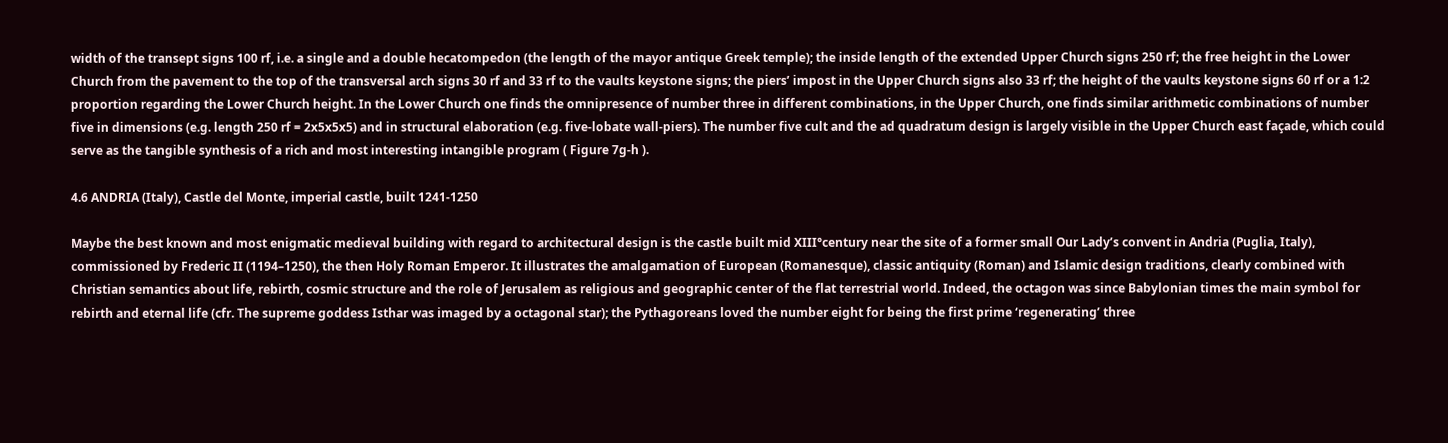width of the transept signs 100 rf, i.e. a single and a double hecatompedon (the length of the mayor antique Greek temple); the inside length of the extended Upper Church signs 250 rf; the free height in the Lower Church from the pavement to the top of the transversal arch signs 30 rf and 33 rf to the vaults keystone signs; the piers’ impost in the Upper Church signs also 33 rf; the height of the vaults keystone signs 60 rf or a 1:2 proportion regarding the Lower Church height. In the Lower Church one finds the omnipresence of number three in different combinations, in the Upper Church, one finds similar arithmetic combinations of number five in dimensions (e.g. length 250 rf = 2x5x5x5) and in structural elaboration (e.g. five-lobate wall-piers). The number five cult and the ad quadratum design is largely visible in the Upper Church east façade, which could serve as the tangible synthesis of a rich and most interesting intangible program ( Figure 7g-h ).

4.6 ANDRIA (Italy), Castle del Monte, imperial castle, built 1241-1250

Maybe the best known and most enigmatic medieval building with regard to architectural design is the castle built mid XIII°century near the site of a former small Our Lady’s convent in Andria (Puglia, Italy), commissioned by Frederic II (1194–1250), the then Holy Roman Emperor. It illustrates the amalgamation of European (Romanesque), classic antiquity (Roman) and Islamic design traditions, clearly combined with Christian semantics about life, rebirth, cosmic structure and the role of Jerusalem as religious and geographic center of the flat terrestrial world. Indeed, the octagon was since Babylonian times the main symbol for rebirth and eternal life (cfr. The supreme goddess Isthar was imaged by a octagonal star); the Pythagoreans loved the number eight for being the first prime ‘regenerating’ three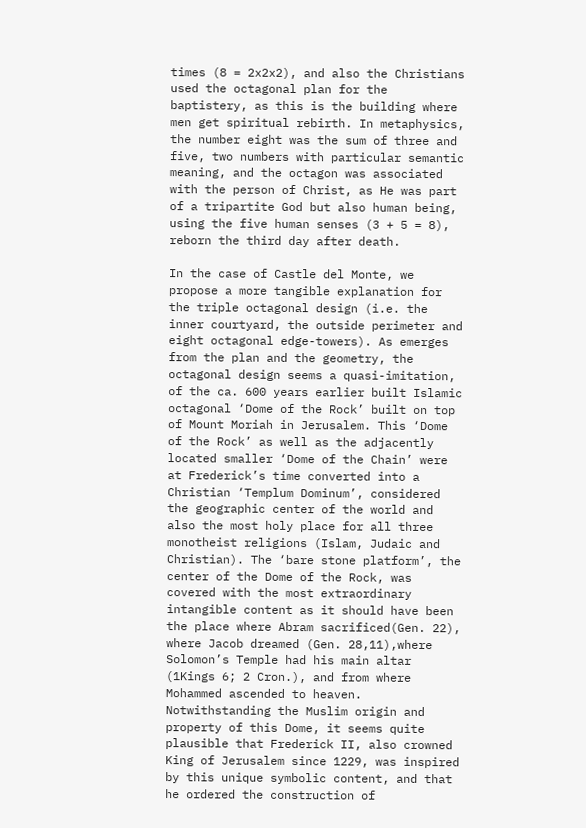times (8 = 2x2x2), and also the Christians used the octagonal plan for the baptistery, as this is the building where men get spiritual rebirth. In metaphysics, the number eight was the sum of three and five, two numbers with particular semantic meaning, and the octagon was associated with the person of Christ, as He was part of a tripartite God but also human being, using the five human senses (3 + 5 = 8), reborn the third day after death.

In the case of Castle del Monte, we propose a more tangible explanation for the triple octagonal design (i.e. the inner courtyard, the outside perimeter and eight octagonal edge-towers). As emerges from the plan and the geometry, the octagonal design seems a quasi-imitation, of the ca. 600 years earlier built Islamic octagonal ‘Dome of the Rock’ built on top of Mount Moriah in Jerusalem. This ‘Dome of the Rock’ as well as the adjacently located smaller ‘Dome of the Chain’ were at Frederick’s time converted into a Christian ‘Templum Dominum’, considered the geographic center of the world and also the most holy place for all three monotheist religions (Islam, Judaic and Christian). The ‘bare stone platform’, the center of the Dome of the Rock, was covered with the most extraordinary intangible content as it should have been the place where Abram sacrificed(Gen. 22), where Jacob dreamed (Gen. 28,11),where Solomon’s Temple had his main altar (1Kings 6; 2 Cron.), and from where Mohammed ascended to heaven. Notwithstanding the Muslim origin and property of this Dome, it seems quite plausible that Frederick II, also crowned King of Jerusalem since 1229, was inspired by this unique symbolic content, and that he ordered the construction of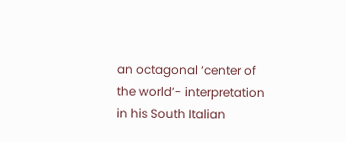an octagonal ‘center of the world’- interpretation in his South Italian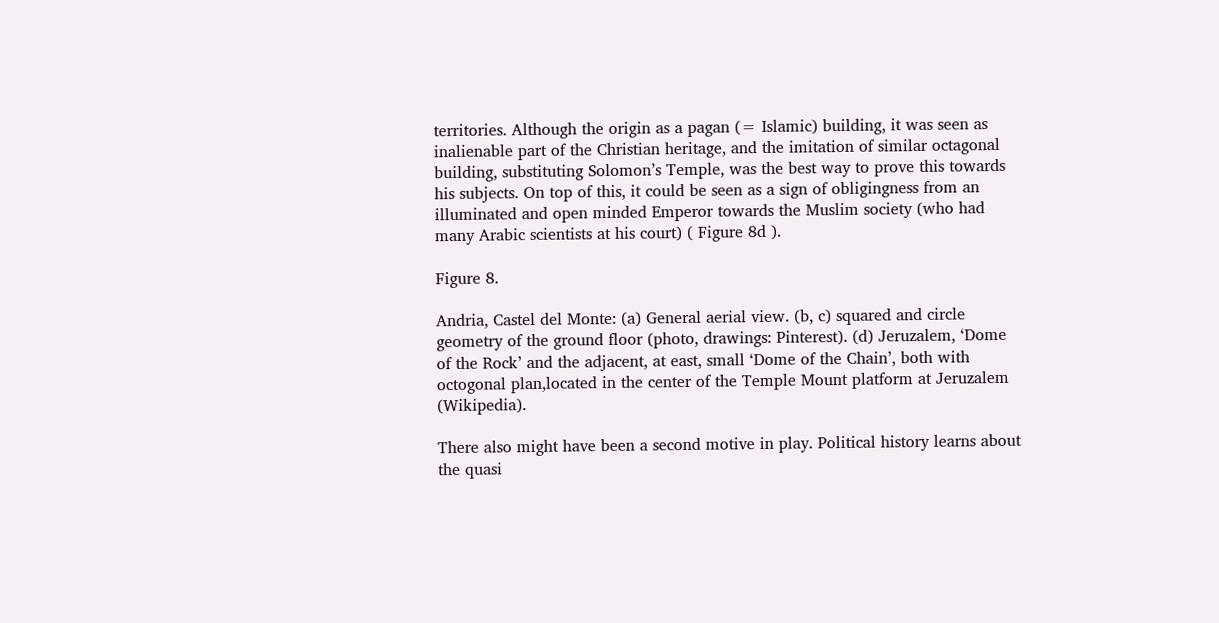territories. Although the origin as a pagan (= Islamic) building, it was seen as inalienable part of the Christian heritage, and the imitation of similar octagonal building, substituting Solomon’s Temple, was the best way to prove this towards his subjects. On top of this, it could be seen as a sign of obligingness from an illuminated and open minded Emperor towards the Muslim society (who had many Arabic scientists at his court) ( Figure 8d ).

Figure 8.

Andria, Castel del Monte: (a) General aerial view. (b, c) squared and circle geometry of the ground floor (photo, drawings: Pinterest). (d) Jeruzalem, ‘Dome of the Rock’ and the adjacent, at east, small ‘Dome of the Chain’, both with octogonal plan,located in the center of the Temple Mount platform at Jeruzalem (Wikipedia).

There also might have been a second motive in play. Political history learns about the quasi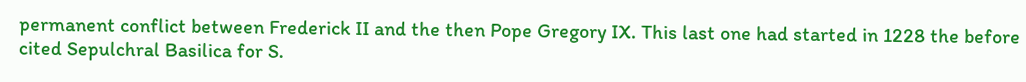permanent conflict between Frederick II and the then Pope Gregory IX. This last one had started in 1228 the before cited Sepulchral Basilica for S.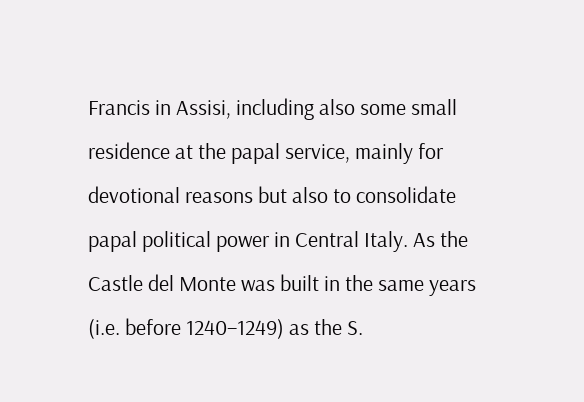Francis in Assisi, including also some small residence at the papal service, mainly for devotional reasons but also to consolidate papal political power in Central Italy. As the Castle del Monte was built in the same years (i.e. before 1240–1249) as the S.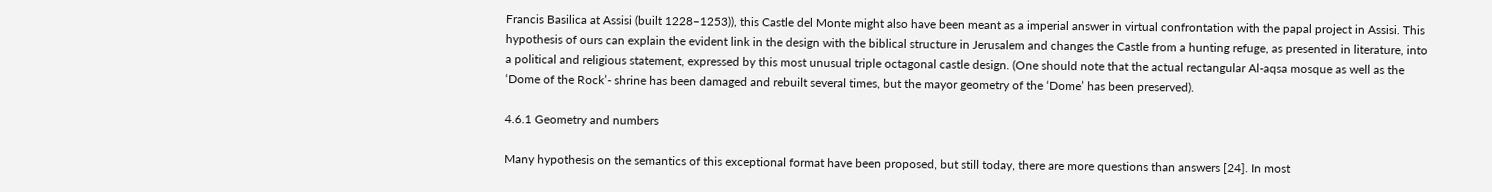Francis Basilica at Assisi (built 1228–1253)), this Castle del Monte might also have been meant as a imperial answer in virtual confrontation with the papal project in Assisi. This hypothesis of ours can explain the evident link in the design with the biblical structure in Jerusalem and changes the Castle from a hunting refuge, as presented in literature, into a political and religious statement, expressed by this most unusual triple octagonal castle design. (One should note that the actual rectangular Al-aqsa mosque as well as the ‘Dome of the Rock’- shrine has been damaged and rebuilt several times, but the mayor geometry of the ‘Dome’ has been preserved).

4.6.1 Geometry and numbers

Many hypothesis on the semantics of this exceptional format have been proposed, but still today, there are more questions than answers [24]. In most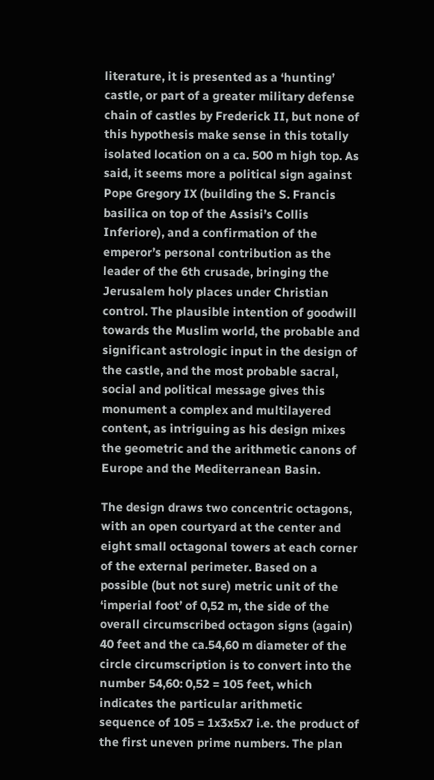literature, it is presented as a ‘hunting’ castle, or part of a greater military defense chain of castles by Frederick II, but none of this hypothesis make sense in this totally isolated location on a ca. 500 m high top. As said, it seems more a political sign against Pope Gregory IX (building the S. Francis basilica on top of the Assisi’s Collis Inferiore), and a confirmation of the emperor’s personal contribution as the leader of the 6th crusade, bringing the Jerusalem holy places under Christian control. The plausible intention of goodwill towards the Muslim world, the probable and significant astrologic input in the design of the castle, and the most probable sacral, social and political message gives this monument a complex and multilayered content, as intriguing as his design mixes the geometric and the arithmetic canons of Europe and the Mediterranean Basin.

The design draws two concentric octagons, with an open courtyard at the center and eight small octagonal towers at each corner of the external perimeter. Based on a possible (but not sure) metric unit of the ‘imperial foot’ of 0,52 m, the side of the overall circumscribed octagon signs (again) 40 feet and the ca.54,60 m diameter of the circle circumscription is to convert into the number 54,60: 0,52 = 105 feet, which indicates the particular arithmetic sequence of 105 = 1x3x5x7 i.e. the product of the first uneven prime numbers. The plan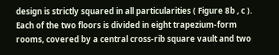design is strictly squared in all particularities ( Figure 8b , c ). Each of the two floors is divided in eight trapezium-form rooms, covered by a central cross-rib square vault and two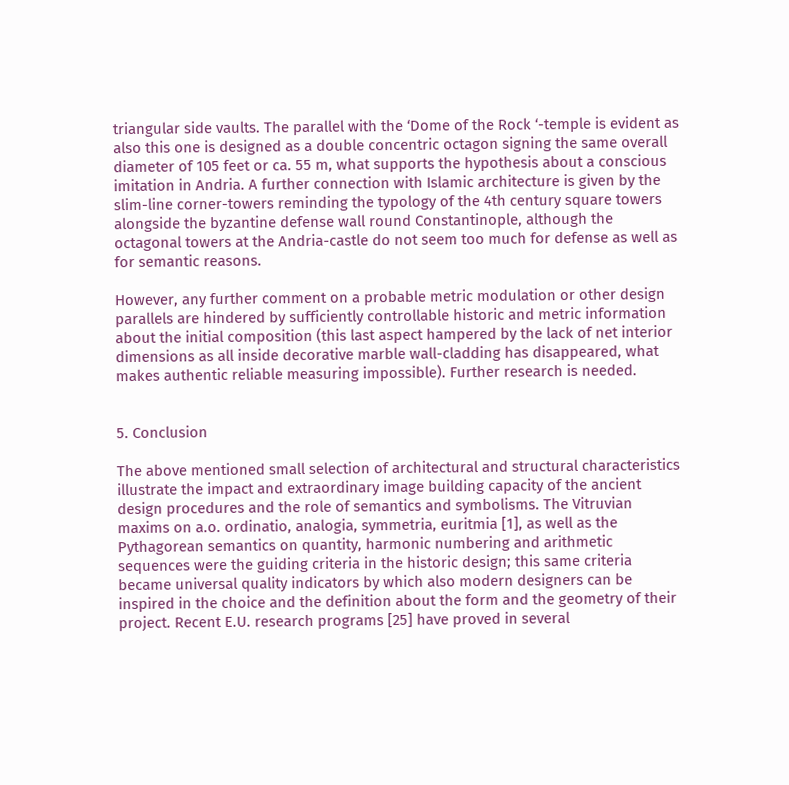triangular side vaults. The parallel with the ‘Dome of the Rock ‘-temple is evident as also this one is designed as a double concentric octagon signing the same overall diameter of 105 feet or ca. 55 m, what supports the hypothesis about a conscious imitation in Andria. A further connection with Islamic architecture is given by the slim-line corner-towers reminding the typology of the 4th century square towers alongside the byzantine defense wall round Constantinople, although the octagonal towers at the Andria-castle do not seem too much for defense as well as for semantic reasons.

However, any further comment on a probable metric modulation or other design parallels are hindered by sufficiently controllable historic and metric information about the initial composition (this last aspect hampered by the lack of net interior dimensions as all inside decorative marble wall-cladding has disappeared, what makes authentic reliable measuring impossible). Further research is needed.


5. Conclusion

The above mentioned small selection of architectural and structural characteristics illustrate the impact and extraordinary image building capacity of the ancient design procedures and the role of semantics and symbolisms. The Vitruvian maxims on a.o. ordinatio, analogia, symmetria, euritmia [1], as well as the Pythagorean semantics on quantity, harmonic numbering and arithmetic sequences were the guiding criteria in the historic design; this same criteria became universal quality indicators by which also modern designers can be inspired in the choice and the definition about the form and the geometry of their project. Recent E.U. research programs [25] have proved in several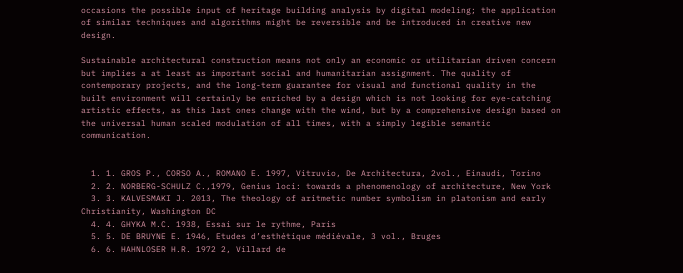occasions the possible input of heritage building analysis by digital modeling; the application of similar techniques and algorithms might be reversible and be introduced in creative new design.

Sustainable architectural construction means not only an economic or utilitarian driven concern but implies a at least as important social and humanitarian assignment. The quality of contemporary projects, and the long-term guarantee for visual and functional quality in the built environment will certainly be enriched by a design which is not looking for eye-catching artistic effects, as this last ones change with the wind, but by a comprehensive design based on the universal human scaled modulation of all times, with a simply legible semantic communication.


  1. 1. GROS P., CORSO A., ROMANO E. 1997, Vitruvio, De Architectura, 2vol., Einaudi, Torino
  2. 2. NORBERG-SCHULZ C.,1979, Genius loci: towards a phenomenology of architecture, New York
  3. 3. KALVESMAKI J. 2013, The theology of aritmetic number symbolism in platonism and early Christianity, Washington DC
  4. 4. GHYKA M.C. 1938, Essai sur le rythme, Paris
  5. 5. DE BRUYNE E. 1946, Etudes d’esthétique médiévale, 3 vol., Bruges
  6. 6. HAHNLOSER H.R. 1972 2, Villard de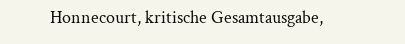Honnecourt, kritische Gesamtausgabe,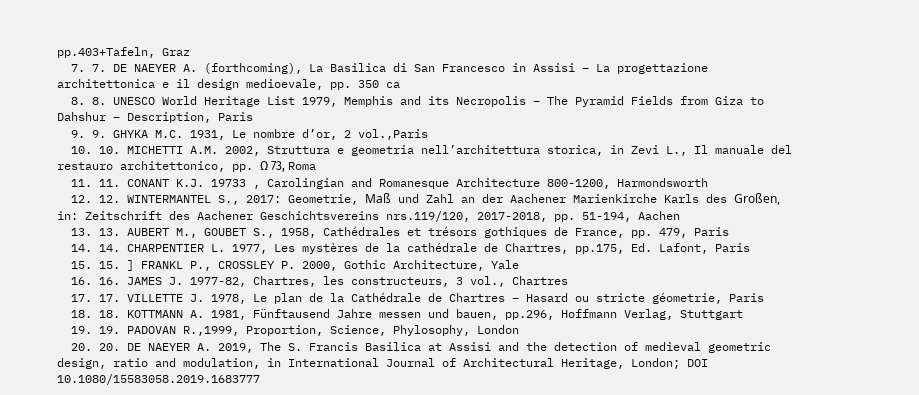pp.403+Tafeln, Graz
  7. 7. DE NAEYER A. (forthcoming), La Basilica di San Francesco in Assisi – La progettazione architettonica e il design medioevale, pp. 350 ca
  8. 8. UNESCO World Heritage List 1979, Memphis and its Necropolis – The Pyramid Fields from Giza to Dahshur – Description, Paris
  9. 9. GHYKA M.C. 1931, Le nombre d’or, 2 vol.,Paris
  10. 10. MICHETTI A.M. 2002, Struttura e geometria nell’architettura storica, in Zevi L., Il manuale del restauro architettonico, pp. Ω 73, Roma
  11. 11. CONANT K.J. 19733 , Carolingian and Romanesque Architecture 800-1200, Harmondsworth
  12. 12. WINTERMANTEL S., 2017: Geometrie, Maß und Zahl an der Aachener Marienkirche Karls des Großen, in: Zeitschrift des Aachener Geschichtsvereins nrs.119/120, 2017-2018, pp. 51-194, Aachen
  13. 13. AUBERT M., GOUBET S., 1958, Cathédrales et trésors gothiques de France, pp. 479, Paris
  14. 14. CHARPENTIER L. 1977, Les mystères de la cathédrale de Chartres, pp.175, Ed. Lafont, Paris
  15. 15. ] FRANKL P., CROSSLEY P. 2000, Gothic Architecture, Yale
  16. 16. JAMES J. 1977-82, Chartres, les constructeurs, 3 vol., Chartres
  17. 17. VILLETTE J. 1978, Le plan de la Cathédrale de Chartres – Hasard ou stricte géometrie, Paris
  18. 18. KOTTMANN A. 1981, Fünftausend Jahre messen und bauen, pp.296, Hoffmann Verlag, Stuttgart
  19. 19. PADOVAN R.,1999, Proportion, Science, Phylosophy, London
  20. 20. DE NAEYER A. 2019, The S. Francis Basilica at Assisi and the detection of medieval geometric design, ratio and modulation, in International Journal of Architectural Heritage, London; DOI 10.1080/15583058.2019.1683777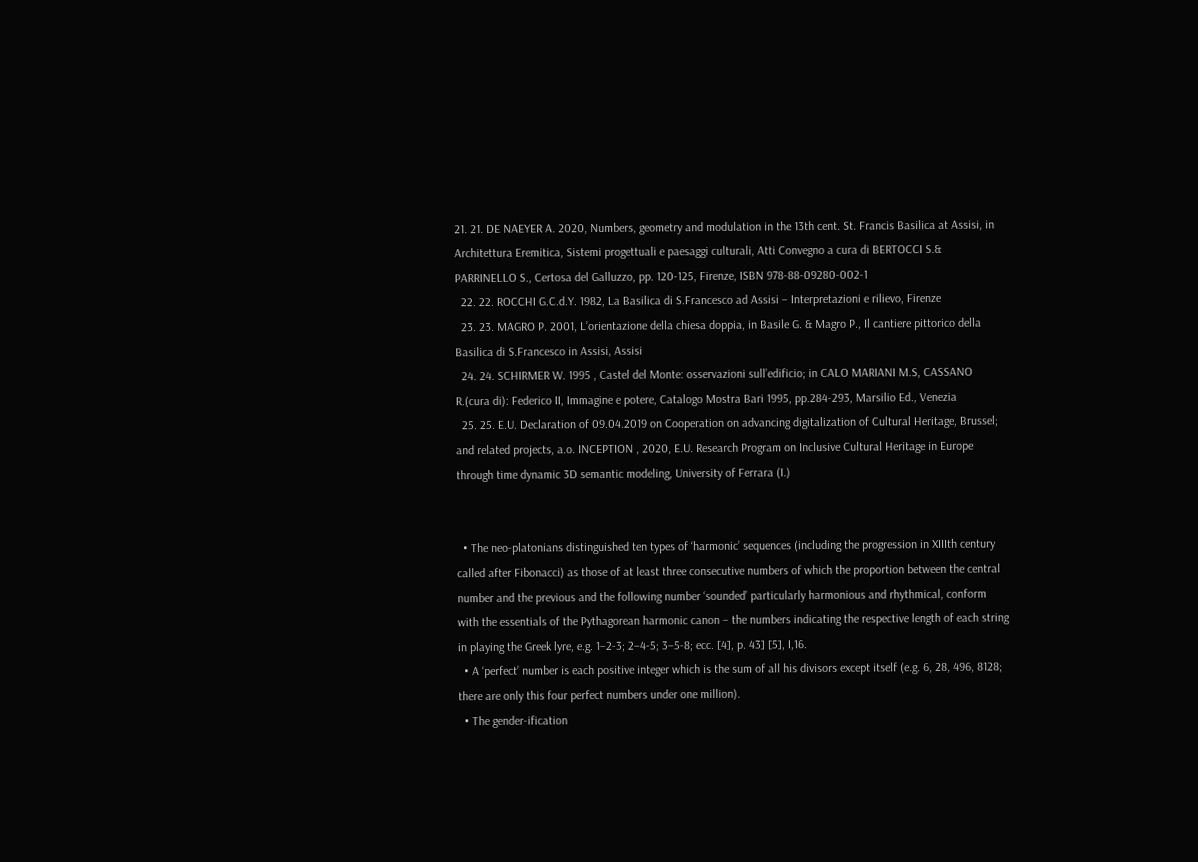21. 21. DE NAEYER A. 2020, Numbers, geometry and modulation in the 13th cent. St. Francis Basilica at Assisi, in Architettura Eremitica, Sistemi progettuali e paesaggi culturali, Atti Convegno a cura di BERTOCCI S.& PARRINELLO S., Certosa del Galluzzo, pp. 120-125, Firenze, ISBN 978-88-09280-002-1
  22. 22. ROCCHI G.C.d.Y. 1982, La Basilica di S.Francesco ad Assisi – Interpretazioni e rilievo, Firenze
  23. 23. MAGRO P. 2001, L’orientazione della chiesa doppia, in Basile G. & Magro P., Il cantiere pittorico della Basilica di S.Francesco in Assisi, Assisi
  24. 24. SCHIRMER W. 1995 , Castel del Monte: osservazioni sull’edificio; in CALO MARIANI M.S, CASSANO R.(cura di): Federico II, Immagine e potere, Catalogo Mostra Bari 1995, pp.284-293, Marsilio Ed., Venezia
  25. 25. E.U. Declaration of 09.04.2019 on Cooperation on advancing digitalization of Cultural Heritage, Brussel; and related projects, a.o. INCEPTION , 2020, E.U. Research Program on Inclusive Cultural Heritage in Europe through time dynamic 3D semantic modeling, University of Ferrara (I.)


  • The neo-platonians distinguished ten types of ‘harmonic’ sequences (including the progression in XIIIth century called after Fibonacci) as those of at least three consecutive numbers of which the proportion between the central number and the previous and the following number ‘sounded’ particularly harmonious and rhythmical, conform with the essentials of the Pythagorean harmonic canon – the numbers indicating the respective length of each string in playing the Greek lyre, e.g. 1–2-3; 2–4-5; 3–5-8; ecc. [4], p. 43] [5], I,16.
  • A ‘perfect’ number is each positive integer which is the sum of all his divisors except itself (e.g. 6, 28, 496, 8128; there are only this four perfect numbers under one million).
  • The gender-ification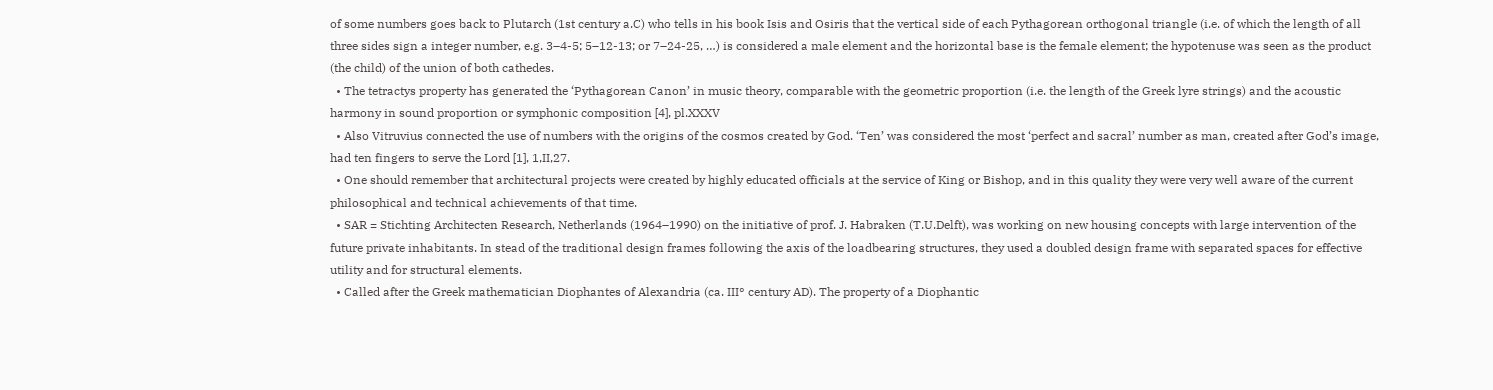of some numbers goes back to Plutarch (1st century a.C) who tells in his book Isis and Osiris that the vertical side of each Pythagorean orthogonal triangle (i.e. of which the length of all three sides sign a integer number, e.g. 3–4-5; 5–12-13; or 7–24-25, …) is considered a male element and the horizontal base is the female element; the hypotenuse was seen as the product (the child) of the union of both cathedes.
  • The tetractys property has generated the ‘Pythagorean Canon’ in music theory, comparable with the geometric proportion (i.e. the length of the Greek lyre strings) and the acoustic harmony in sound proportion or symphonic composition [4], pl.XXXV
  • Also Vitruvius connected the use of numbers with the origins of the cosmos created by God. ‘Ten’ was considered the most ‘perfect and sacral’ number as man, created after God’s image, had ten fingers to serve the Lord [1], 1,II,27.
  • One should remember that architectural projects were created by highly educated officials at the service of King or Bishop, and in this quality they were very well aware of the current philosophical and technical achievements of that time.
  • SAR = Stichting Architecten Research, Netherlands (1964–1990) on the initiative of prof. J. Habraken (T.U.Delft), was working on new housing concepts with large intervention of the future private inhabitants. In stead of the traditional design frames following the axis of the loadbearing structures, they used a doubled design frame with separated spaces for effective utility and for structural elements.
  • Called after the Greek mathematician Diophantes of Alexandria (ca. III° century AD). The property of a Diophantic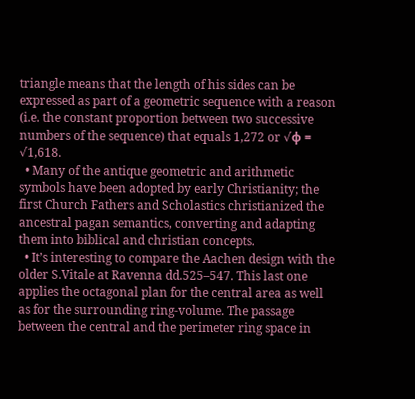triangle means that the length of his sides can be expressed as part of a geometric sequence with a reason (i.e. the constant proportion between two successive numbers of the sequence) that equals 1,272 or √φ = √1,618.
  • Many of the antique geometric and arithmetic symbols have been adopted by early Christianity; the first Church Fathers and Scholastics christianized the ancestral pagan semantics, converting and adapting them into biblical and christian concepts.
  • It’s interesting to compare the Aachen design with the older S.Vitale at Ravenna dd.525–547. This last one applies the octagonal plan for the central area as well as for the surrounding ring-volume. The passage between the central and the perimeter ring space in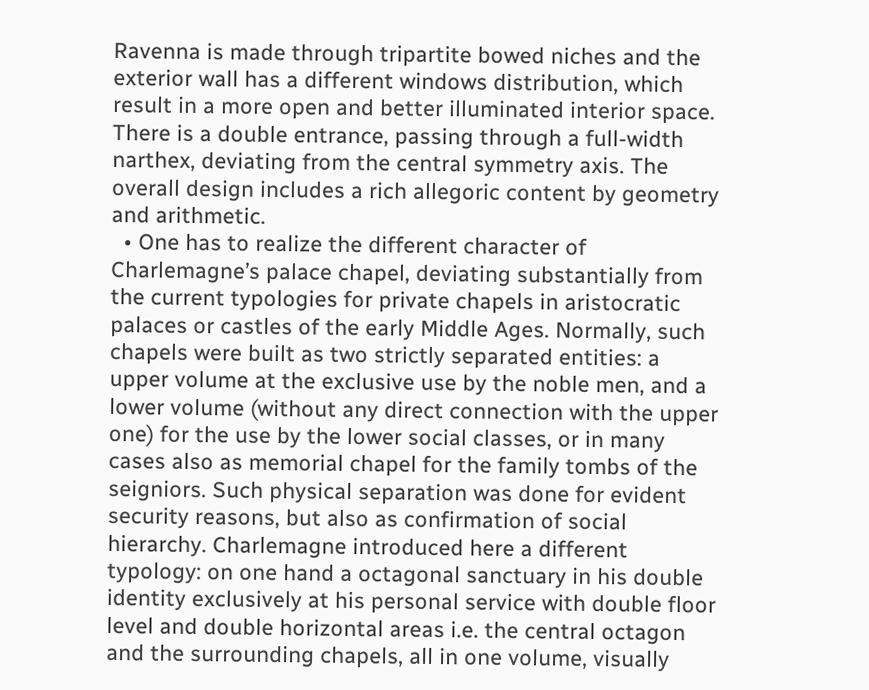Ravenna is made through tripartite bowed niches and the exterior wall has a different windows distribution, which result in a more open and better illuminated interior space. There is a double entrance, passing through a full-width narthex, deviating from the central symmetry axis. The overall design includes a rich allegoric content by geometry and arithmetic.
  • One has to realize the different character of Charlemagne’s palace chapel, deviating substantially from the current typologies for private chapels in aristocratic palaces or castles of the early Middle Ages. Normally, such chapels were built as two strictly separated entities: a upper volume at the exclusive use by the noble men, and a lower volume (without any direct connection with the upper one) for the use by the lower social classes, or in many cases also as memorial chapel for the family tombs of the seigniors. Such physical separation was done for evident security reasons, but also as confirmation of social hierarchy. Charlemagne introduced here a different typology: on one hand a octagonal sanctuary in his double identity exclusively at his personal service with double floor level and double horizontal areas i.e. the central octagon and the surrounding chapels, all in one volume, visually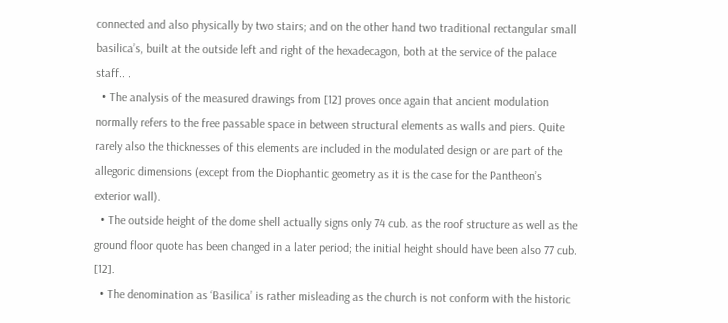connected and also physically by two stairs; and on the other hand two traditional rectangular small basilica’s, built at the outside left and right of the hexadecagon, both at the service of the palace staff.. .
  • The analysis of the measured drawings from [12] proves once again that ancient modulation normally refers to the free passable space in between structural elements as walls and piers. Quite rarely also the thicknesses of this elements are included in the modulated design or are part of the allegoric dimensions (except from the Diophantic geometry as it is the case for the Pantheon’s exterior wall).
  • The outside height of the dome shell actually signs only 74 cub. as the roof structure as well as the ground floor quote has been changed in a later period; the initial height should have been also 77 cub. [12].
  • The denomination as ‘Basilica’ is rather misleading as the church is not conform with the historic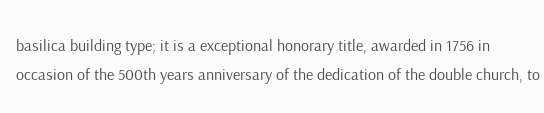basilica building type; it is a exceptional honorary title, awarded in 1756 in occasion of the 500th years anniversary of the dedication of the double church, to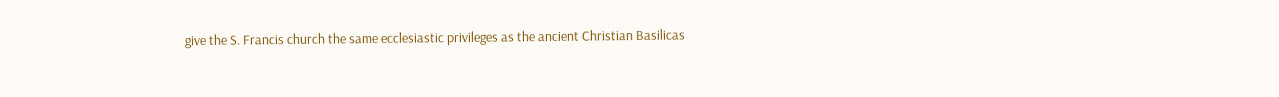give the S. Francis church the same ecclesiastic privileges as the ancient Christian Basilicas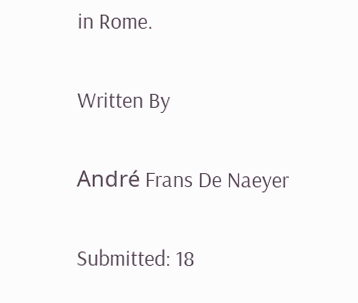in Rome.

Written By

André Frans De Naeyer

Submitted: 18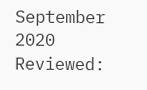September 2020 Reviewed: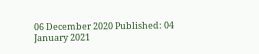06 December 2020 Published: 04 January 2021